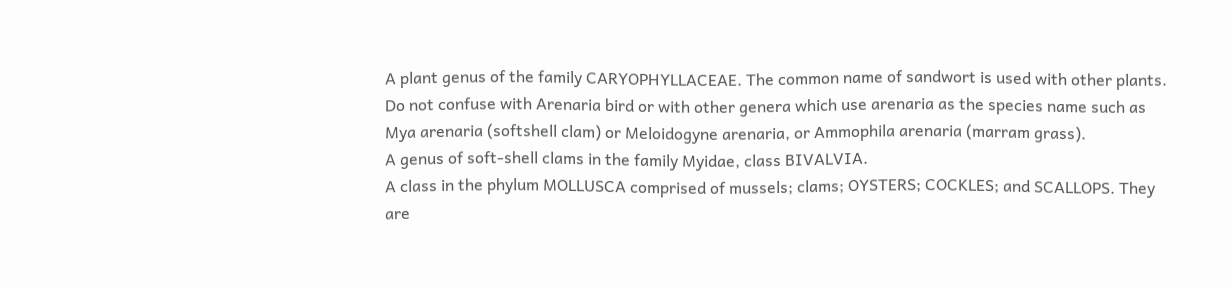A plant genus of the family CARYOPHYLLACEAE. The common name of sandwort is used with other plants. Do not confuse with Arenaria bird or with other genera which use arenaria as the species name such as Mya arenaria (softshell clam) or Meloidogyne arenaria, or Ammophila arenaria (marram grass).
A genus of soft-shell clams in the family Myidae, class BIVALVIA.
A class in the phylum MOLLUSCA comprised of mussels; clams; OYSTERS; COCKLES; and SCALLOPS. They are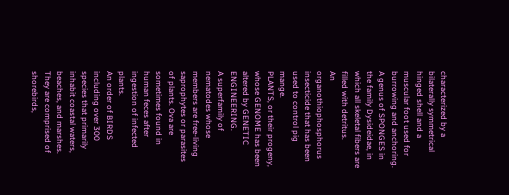characterized by a bilaterally symmetrical hinged shell and a muscular foot used for burrowing and anchoring.
A genus of SPONGES in the family Dysideidae, in which all skeletal fibers are filled with detritus.
An organothiophosphorus insecticide that has been used to control pig mange.
PLANTS, or their progeny, whose GENOME has been altered by GENETIC ENGINEERING.
A superfamily of nematodes whose members are free-living saprophytes or parasites of plants. Ova are sometimes found in human feces after ingestion of infected plants.
An order of BIRDS including over 300 species that primarily inhabit coastal waters, beaches, and marshes. They are comprised of shorebirds,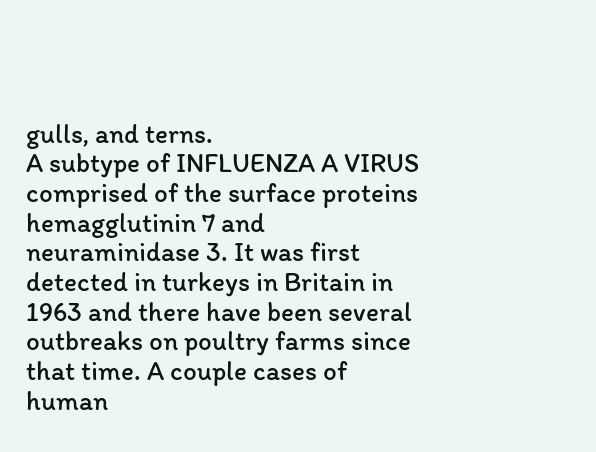gulls, and terns.
A subtype of INFLUENZA A VIRUS comprised of the surface proteins hemagglutinin 7 and neuraminidase 3. It was first detected in turkeys in Britain in 1963 and there have been several outbreaks on poultry farms since that time. A couple cases of human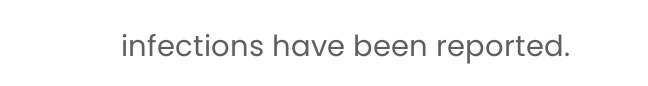infections have been reported.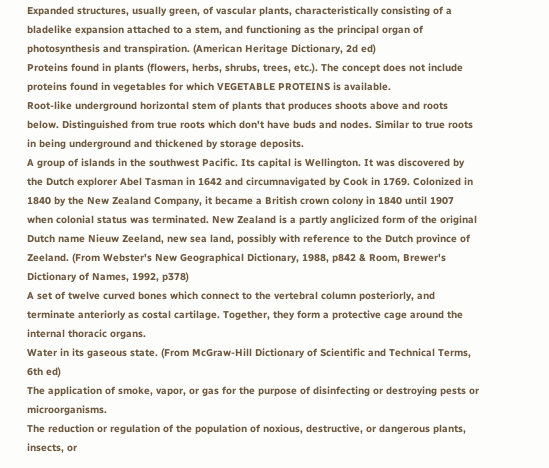Expanded structures, usually green, of vascular plants, characteristically consisting of a bladelike expansion attached to a stem, and functioning as the principal organ of photosynthesis and transpiration. (American Heritage Dictionary, 2d ed)
Proteins found in plants (flowers, herbs, shrubs, trees, etc.). The concept does not include proteins found in vegetables for which VEGETABLE PROTEINS is available.
Root-like underground horizontal stem of plants that produces shoots above and roots below. Distinguished from true roots which don't have buds and nodes. Similar to true roots in being underground and thickened by storage deposits.
A group of islands in the southwest Pacific. Its capital is Wellington. It was discovered by the Dutch explorer Abel Tasman in 1642 and circumnavigated by Cook in 1769. Colonized in 1840 by the New Zealand Company, it became a British crown colony in 1840 until 1907 when colonial status was terminated. New Zealand is a partly anglicized form of the original Dutch name Nieuw Zeeland, new sea land, possibly with reference to the Dutch province of Zeeland. (From Webster's New Geographical Dictionary, 1988, p842 & Room, Brewer's Dictionary of Names, 1992, p378)
A set of twelve curved bones which connect to the vertebral column posteriorly, and terminate anteriorly as costal cartilage. Together, they form a protective cage around the internal thoracic organs.
Water in its gaseous state. (From McGraw-Hill Dictionary of Scientific and Technical Terms, 6th ed)
The application of smoke, vapor, or gas for the purpose of disinfecting or destroying pests or microorganisms.
The reduction or regulation of the population of noxious, destructive, or dangerous plants, insects, or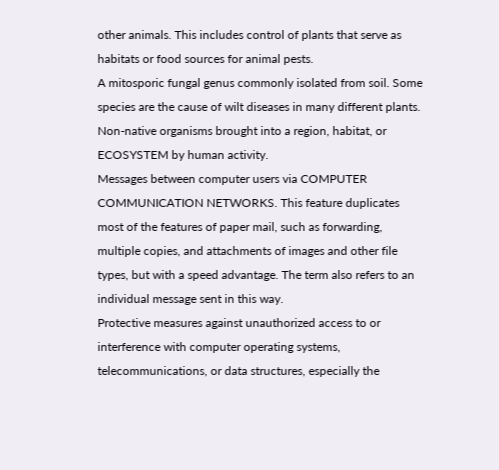other animals. This includes control of plants that serve as habitats or food sources for animal pests.
A mitosporic fungal genus commonly isolated from soil. Some species are the cause of wilt diseases in many different plants.
Non-native organisms brought into a region, habitat, or ECOSYSTEM by human activity.
Messages between computer users via COMPUTER COMMUNICATION NETWORKS. This feature duplicates most of the features of paper mail, such as forwarding, multiple copies, and attachments of images and other file types, but with a speed advantage. The term also refers to an individual message sent in this way.
Protective measures against unauthorized access to or interference with computer operating systems, telecommunications, or data structures, especially the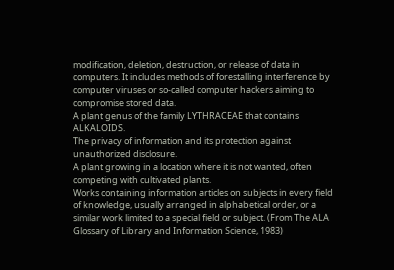modification, deletion, destruction, or release of data in computers. It includes methods of forestalling interference by computer viruses or so-called computer hackers aiming to compromise stored data.
A plant genus of the family LYTHRACEAE that contains ALKALOIDS.
The privacy of information and its protection against unauthorized disclosure.
A plant growing in a location where it is not wanted, often competing with cultivated plants.
Works containing information articles on subjects in every field of knowledge, usually arranged in alphabetical order, or a similar work limited to a special field or subject. (From The ALA Glossary of Library and Information Science, 1983)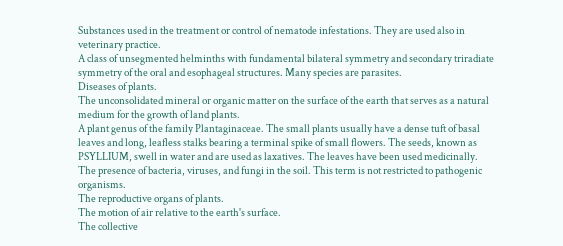Substances used in the treatment or control of nematode infestations. They are used also in veterinary practice.
A class of unsegmented helminths with fundamental bilateral symmetry and secondary triradiate symmetry of the oral and esophageal structures. Many species are parasites.
Diseases of plants.
The unconsolidated mineral or organic matter on the surface of the earth that serves as a natural medium for the growth of land plants.
A plant genus of the family Plantaginaceae. The small plants usually have a dense tuft of basal leaves and long, leafless stalks bearing a terminal spike of small flowers. The seeds, known as PSYLLIUM, swell in water and are used as laxatives. The leaves have been used medicinally.
The presence of bacteria, viruses, and fungi in the soil. This term is not restricted to pathogenic organisms.
The reproductive organs of plants.
The motion of air relative to the earth's surface.
The collective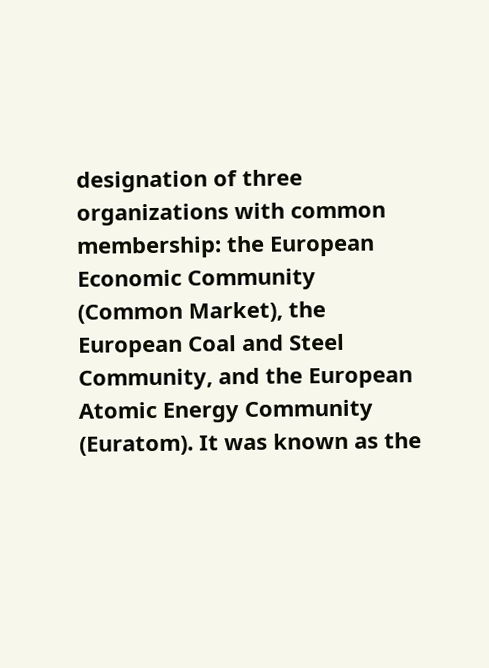designation of three organizations with common membership: the European Economic Community (Common Market), the European Coal and Steel Community, and the European Atomic Energy Community (Euratom). It was known as the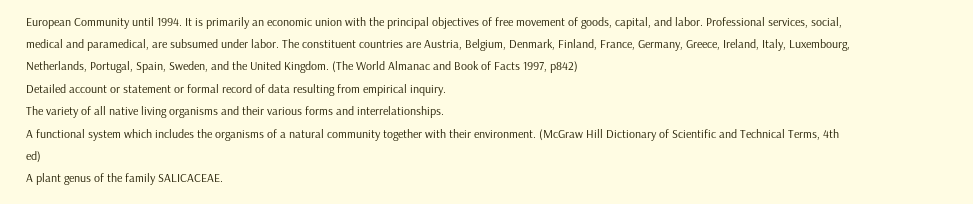European Community until 1994. It is primarily an economic union with the principal objectives of free movement of goods, capital, and labor. Professional services, social, medical and paramedical, are subsumed under labor. The constituent countries are Austria, Belgium, Denmark, Finland, France, Germany, Greece, Ireland, Italy, Luxembourg, Netherlands, Portugal, Spain, Sweden, and the United Kingdom. (The World Almanac and Book of Facts 1997, p842)
Detailed account or statement or formal record of data resulting from empirical inquiry.
The variety of all native living organisms and their various forms and interrelationships.
A functional system which includes the organisms of a natural community together with their environment. (McGraw Hill Dictionary of Scientific and Technical Terms, 4th ed)
A plant genus of the family SALICACEAE.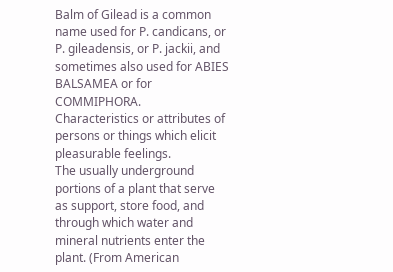Balm of Gilead is a common name used for P. candicans, or P. gileadensis, or P. jackii, and sometimes also used for ABIES BALSAMEA or for COMMIPHORA.
Characteristics or attributes of persons or things which elicit pleasurable feelings.
The usually underground portions of a plant that serve as support, store food, and through which water and mineral nutrients enter the plant. (From American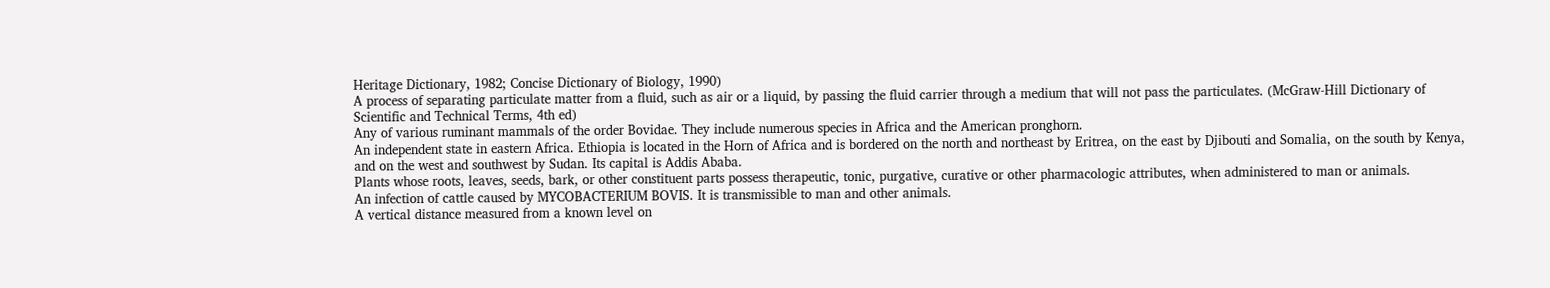Heritage Dictionary, 1982; Concise Dictionary of Biology, 1990)
A process of separating particulate matter from a fluid, such as air or a liquid, by passing the fluid carrier through a medium that will not pass the particulates. (McGraw-Hill Dictionary of Scientific and Technical Terms, 4th ed)
Any of various ruminant mammals of the order Bovidae. They include numerous species in Africa and the American pronghorn.
An independent state in eastern Africa. Ethiopia is located in the Horn of Africa and is bordered on the north and northeast by Eritrea, on the east by Djibouti and Somalia, on the south by Kenya, and on the west and southwest by Sudan. Its capital is Addis Ababa.
Plants whose roots, leaves, seeds, bark, or other constituent parts possess therapeutic, tonic, purgative, curative or other pharmacologic attributes, when administered to man or animals.
An infection of cattle caused by MYCOBACTERIUM BOVIS. It is transmissible to man and other animals.
A vertical distance measured from a known level on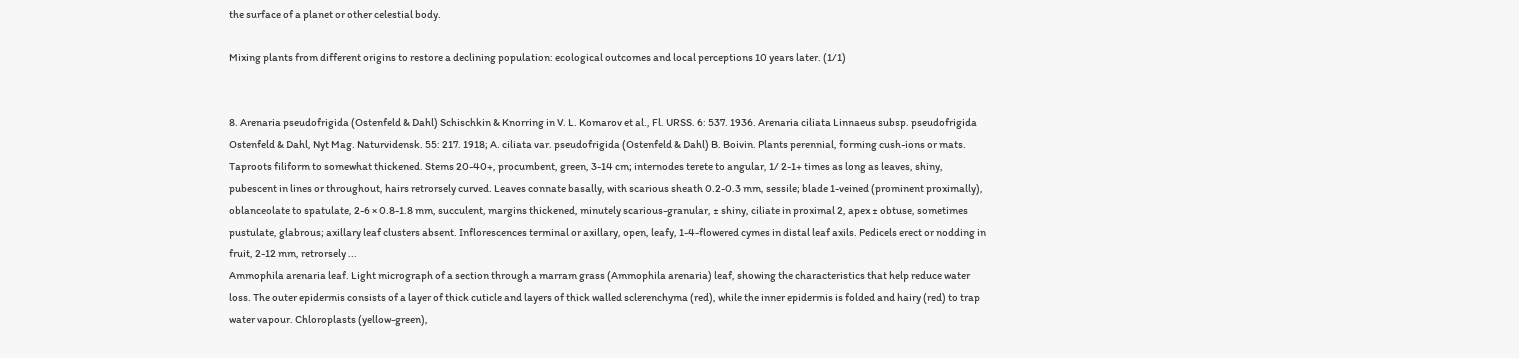the surface of a planet or other celestial body.

Mixing plants from different origins to restore a declining population: ecological outcomes and local perceptions 10 years later. (1/1)


8. Arenaria pseudofrigida (Ostenfeld & Dahl) Schischkin & Knorring in V. L. Komarov et al., Fl. URSS. 6: 537. 1936. Arenaria ciliata Linnaeus subsp. pseudofrigida Ostenfeld & Dahl, Nyt Mag. Naturvidensk. 55: 217. 1918; A. ciliata var. pseudofrigida (Ostenfeld & Dahl) B. Boivin. Plants perennial, forming cush-ions or mats. Taproots filiform to somewhat thickened. Stems 20-40+, procumbent, green, 3-14 cm; internodes terete to angular, 1/ 2-1+ times as long as leaves, shiny, pubescent in lines or throughout, hairs retrorsely curved. Leaves connate basally, with scarious sheath 0.2-0.3 mm, sessile; blade 1-veined (prominent proximally), oblanceolate to spatulate, 2-6 × 0.8-1.8 mm, succulent, margins thickened, minutely scarious-granular, ± shiny, ciliate in proximal 2, apex ± obtuse, sometimes pustulate, glabrous; axillary leaf clusters absent. Inflorescences terminal or axillary, open, leafy, 1-4-flowered cymes in distal leaf axils. Pedicels erect or nodding in fruit, 2-12 mm, retrorsely ...
Ammophila arenaria leaf. Light micrograph of a section through a marram grass (Ammophila arenaria) leaf, showing the characteristics that help reduce water loss. The outer epidermis consists of a layer of thick cuticle and layers of thick walled sclerenchyma (red), while the inner epidermis is folded and hairy (red) to trap water vapour. Chloroplasts (yellow-green),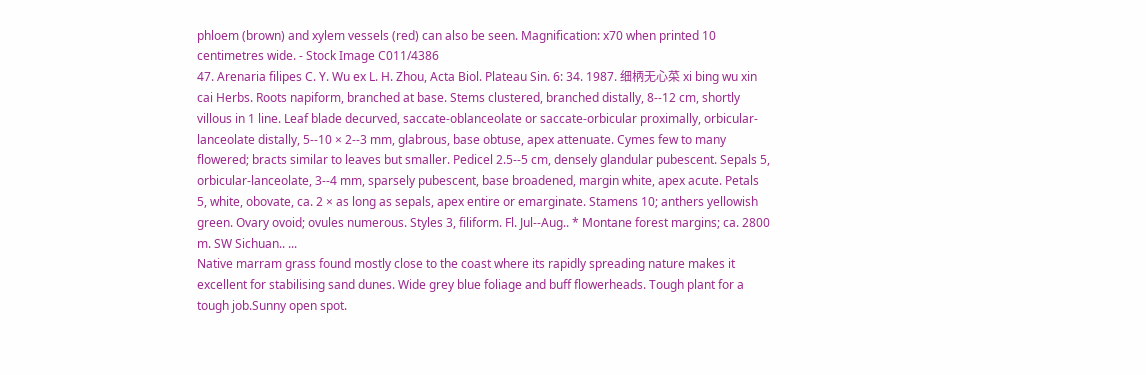phloem (brown) and xylem vessels (red) can also be seen. Magnification: x70 when printed 10 centimetres wide. - Stock Image C011/4386
47. Arenaria filipes C. Y. Wu ex L. H. Zhou, Acta Biol. Plateau Sin. 6: 34. 1987. 细柄无心菜 xi bing wu xin cai Herbs. Roots napiform, branched at base. Stems clustered, branched distally, 8--12 cm, shortly villous in 1 line. Leaf blade decurved, saccate-oblanceolate or saccate-orbicular proximally, orbicular-lanceolate distally, 5--10 × 2--3 mm, glabrous, base obtuse, apex attenuate. Cymes few to many flowered; bracts similar to leaves but smaller. Pedicel 2.5--5 cm, densely glandular pubescent. Sepals 5, orbicular-lanceolate, 3--4 mm, sparsely pubescent, base broadened, margin white, apex acute. Petals 5, white, obovate, ca. 2 × as long as sepals, apex entire or emarginate. Stamens 10; anthers yellowish green. Ovary ovoid; ovules numerous. Styles 3, filiform. Fl. Jul--Aug.. * Montane forest margins; ca. 2800 m. SW Sichuan.. ...
Native marram grass found mostly close to the coast where its rapidly spreading nature makes it excellent for stabilising sand dunes. Wide grey blue foliage and buff flowerheads. Tough plant for a tough job.Sunny open spot.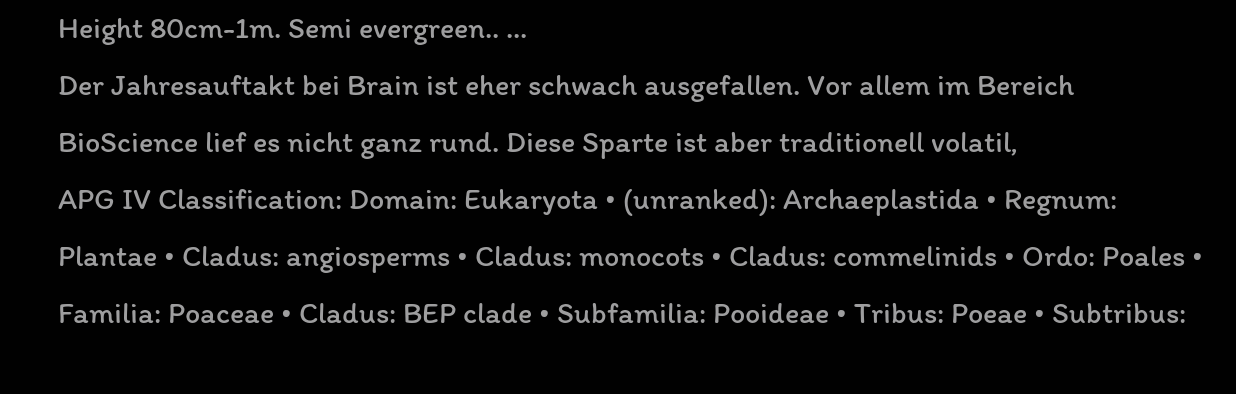Height 80cm-1m. Semi evergreen.. ...
Der Jahresauftakt bei Brain ist eher schwach ausgefallen. Vor allem im Bereich BioScience lief es nicht ganz rund. Diese Sparte ist aber traditionell volatil,
APG IV Classification: Domain: Eukaryota • (unranked): Archaeplastida • Regnum: Plantae • Cladus: angiosperms • Cladus: monocots • Cladus: commelinids • Ordo: Poales • Familia: Poaceae • Cladus: BEP clade • Subfamilia: Pooideae • Tribus: Poeae • Subtribus: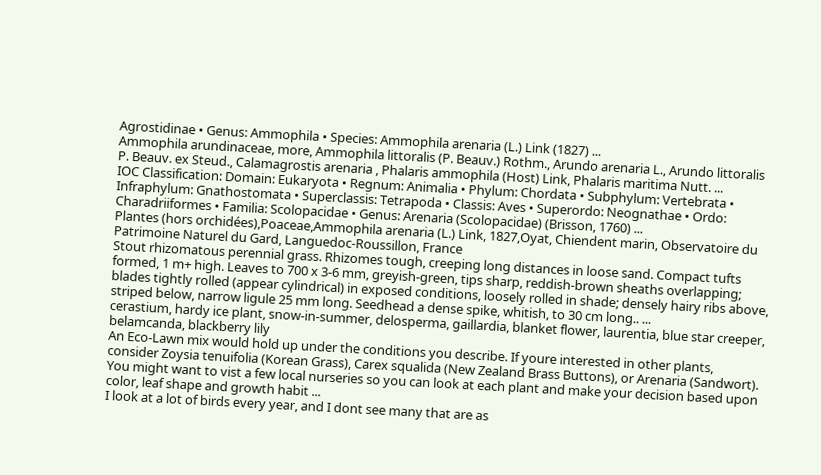Agrostidinae • Genus: Ammophila • Species: Ammophila arenaria (L.) Link (1827) ...
Ammophila arundinaceae, more, Ammophila littoralis (P. Beauv.) Rothm., Arundo arenaria L., Arundo littoralis P. Beauv. ex Steud., Calamagrostis arenaria , Phalaris ammophila (Host) Link, Phalaris maritima Nutt. ...
IOC Classification: Domain: Eukaryota • Regnum: Animalia • Phylum: Chordata • Subphylum: Vertebrata • Infraphylum: Gnathostomata • Superclassis: Tetrapoda • Classis: Aves • Superordo: Neognathae • Ordo: Charadriiformes • Familia: Scolopacidae • Genus: Arenaria (Scolopacidae) (Brisson, 1760) ...
Plantes (hors orchidées),Poaceae,Ammophila arenaria (L.) Link, 1827,Oyat, Chiendent marin, Observatoire du Patrimoine Naturel du Gard, Languedoc-Roussillon, France
Stout rhizomatous perennial grass. Rhizomes tough, creeping long distances in loose sand. Compact tufts formed, 1 m+ high. Leaves to 700 x 3-6 mm, greyish-green, tips sharp, reddish-brown sheaths overlapping; blades tightly rolled (appear cylindrical) in exposed conditions, loosely rolled in shade; densely hairy ribs above, striped below, narrow ligule 25 mm long. Seedhead a dense spike, whitish, to 30 cm long.. ...
cerastium, hardy ice plant, snow-in-summer, delosperma, gaillardia, blanket flower, laurentia, blue star creeper, belamcanda, blackberry lily
An Eco-Lawn mix would hold up under the conditions you describe. If youre interested in other plants, consider Zoysia tenuifolia (Korean Grass), Carex squalida (New Zealand Brass Buttons), or Arenaria (Sandwort). You might want to vist a few local nurseries so you can look at each plant and make your decision based upon color, leaf shape and growth habit ...
I look at a lot of birds every year, and I dont see many that are as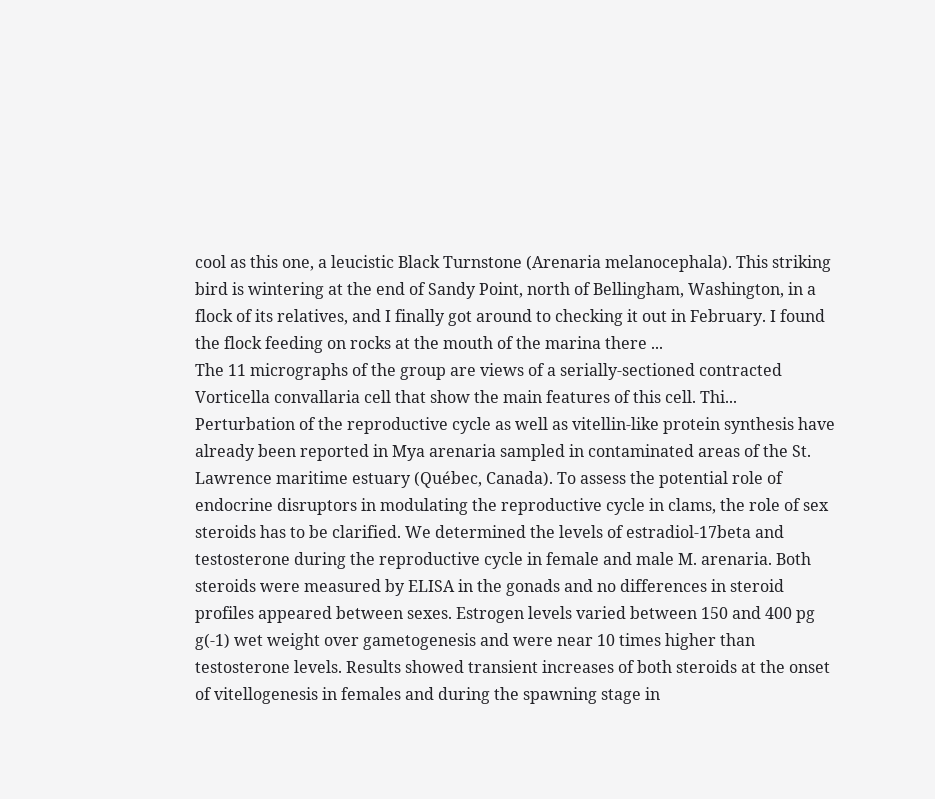cool as this one, a leucistic Black Turnstone (Arenaria melanocephala). This striking bird is wintering at the end of Sandy Point, north of Bellingham, Washington, in a flock of its relatives, and I finally got around to checking it out in February. I found the flock feeding on rocks at the mouth of the marina there ...
The 11 micrographs of the group are views of a serially-sectioned contracted Vorticella convallaria cell that show the main features of this cell. Thi...
Perturbation of the reproductive cycle as well as vitellin-like protein synthesis have already been reported in Mya arenaria sampled in contaminated areas of the St. Lawrence maritime estuary (Québec, Canada). To assess the potential role of endocrine disruptors in modulating the reproductive cycle in clams, the role of sex steroids has to be clarified. We determined the levels of estradiol-17beta and testosterone during the reproductive cycle in female and male M. arenaria. Both steroids were measured by ELISA in the gonads and no differences in steroid profiles appeared between sexes. Estrogen levels varied between 150 and 400 pg g(-1) wet weight over gametogenesis and were near 10 times higher than testosterone levels. Results showed transient increases of both steroids at the onset of vitellogenesis in females and during the spawning stage in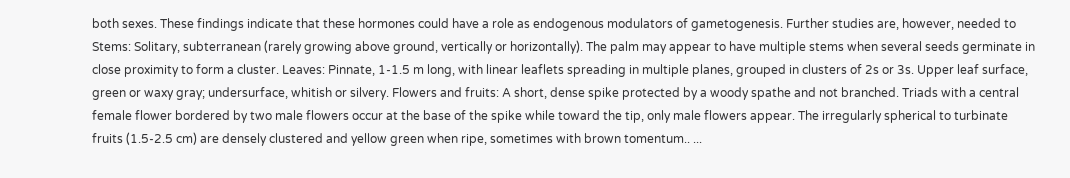both sexes. These findings indicate that these hormones could have a role as endogenous modulators of gametogenesis. Further studies are, however, needed to
Stems: Solitary, subterranean (rarely growing above ground, vertically or horizontally). The palm may appear to have multiple stems when several seeds germinate in close proximity to form a cluster. Leaves: Pinnate, 1-1.5 m long, with linear leaflets spreading in multiple planes, grouped in clusters of 2s or 3s. Upper leaf surface, green or waxy gray; undersurface, whitish or silvery. Flowers and fruits: A short, dense spike protected by a woody spathe and not branched. Triads with a central female flower bordered by two male flowers occur at the base of the spike while toward the tip, only male flowers appear. The irregularly spherical to turbinate fruits (1.5-2.5 cm) are densely clustered and yellow green when ripe, sometimes with brown tomentum.. ...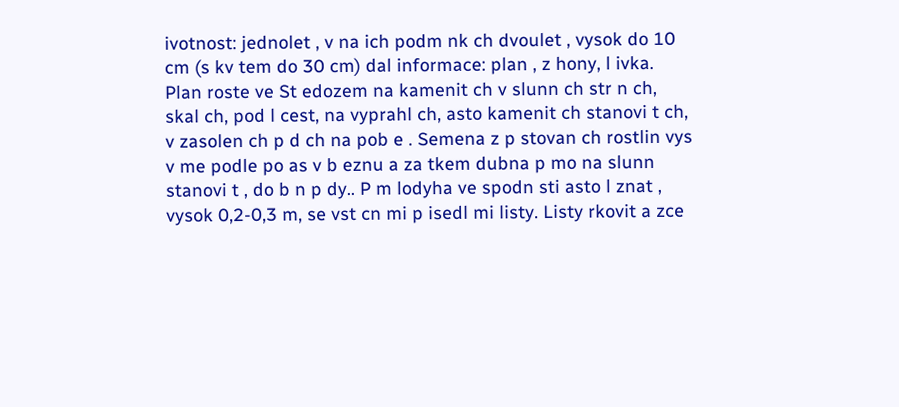ivotnost: jednolet , v na ich podm nk ch dvoulet , vysok do 10 cm (s kv tem do 30 cm) dal informace: plan , z hony, l ivka. Plan roste ve St edozem na kamenit ch v slunn ch str n ch, skal ch, pod l cest, na vyprahl ch, asto kamenit ch stanovi t ch, v zasolen ch p d ch na pob e . Semena z p stovan ch rostlin vys v me podle po as v b eznu a za tkem dubna p mo na slunn stanovi t , do b n p dy.. P m lodyha ve spodn sti asto l znat , vysok 0,2-0,3 m, se vst cn mi p isedl mi listy. Listy rkovit a zce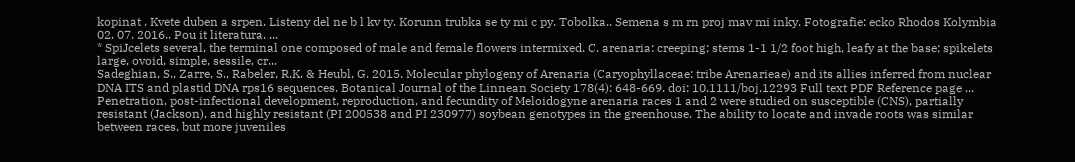kopinat . Kvete duben a srpen. Listeny del ne b l kv ty. Korunn trubka se ty mi c py. Tobolka.. Semena s m rn proj mav mi inky. Fotografie: ecko Rhodos Kolymbia 02. 07. 2016.. Pou it literatura. ...
* SpiJcelets several, the terminal one composed of male and female flowers intermixed. C. arenaria: creeping; stems 1-1 1/2 foot high, leafy at the base; spikelets large, ovoid, simple, sessile, cr...
Sadeghian, S., Zarre, S., Rabeler, R.K. & Heubl, G. 2015. Molecular phylogeny of Arenaria (Caryophyllaceae: tribe Arenarieae) and its allies inferred from nuclear DNA ITS and plastid DNA rps16 sequences. Botanical Journal of the Linnean Society 178(4): 648-669. doi: 10.1111/boj.12293 Full text PDF Reference page ...
Penetration, post-infectional development, reproduction, and fecundity of Meloidogyne arenaria races 1 and 2 were studied on susceptible (CNS), partially resistant (Jackson), and highly resistant (PI 200538 and PI 230977) soybean genotypes in the greenhouse. The ability to locate and invade roots was similar between races, but more juveniles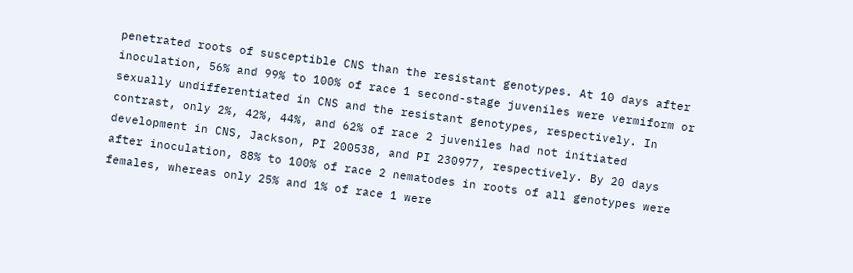penetrated roots of susceptible CNS than the resistant genotypes. At 10 days after inoculation, 56% and 99% to 100% of race 1 second-stage juveniles were vermiform or sexually undifferentiated in CNS and the resistant genotypes, respectively. In contrast, only 2%, 42%, 44%, and 62% of race 2 juveniles had not initiated development in CNS, Jackson, PI 200538, and PI 230977, respectively. By 20 days after inoculation, 88% to 100% of race 2 nematodes in roots of all genotypes were females, whereas only 25% and 1% of race 1 were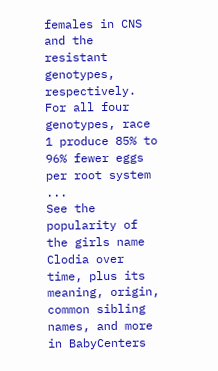females in CNS and the resistant genotypes, respectively. For all four genotypes, race 1 produce 85% to 96% fewer eggs per root system ...
See the popularity of the girls name Clodia over time, plus its meaning, origin, common sibling names, and more in BabyCenters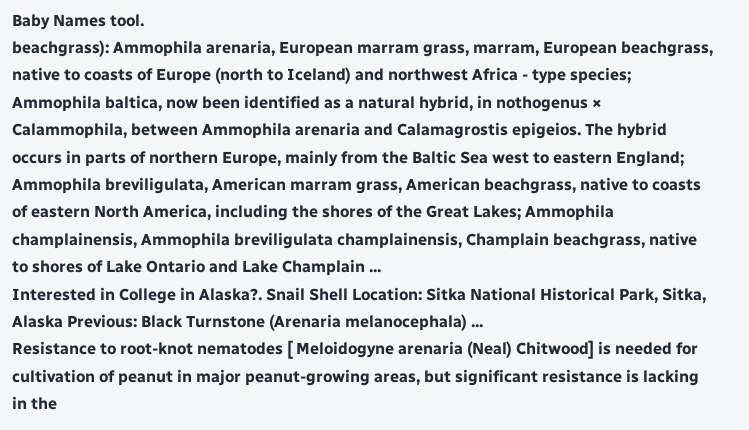Baby Names tool.
beachgrass): Ammophila arenaria, European marram grass, marram, European beachgrass, native to coasts of Europe (north to Iceland) and northwest Africa - type species; Ammophila baltica, now been identified as a natural hybrid, in nothogenus × Calammophila, between Ammophila arenaria and Calamagrostis epigeios. The hybrid occurs in parts of northern Europe, mainly from the Baltic Sea west to eastern England; Ammophila breviligulata, American marram grass, American beachgrass, native to coasts of eastern North America, including the shores of the Great Lakes; Ammophila champlainensis, Ammophila breviligulata champlainensis, Champlain beachgrass, native to shores of Lake Ontario and Lake Champlain ...
Interested in College in Alaska?. Snail Shell Location: Sitka National Historical Park, Sitka, Alaska Previous: Black Turnstone (Arenaria melanocephala) ...
Resistance to root-knot nematodes [ Meloidogyne arenaria (Neal) Chitwood] is needed for cultivation of peanut in major peanut-growing areas, but significant resistance is lacking in the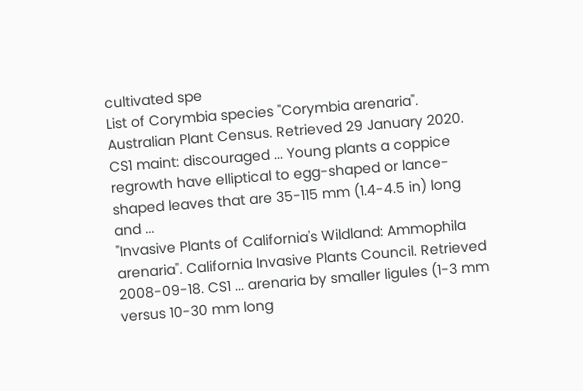cultivated spe
List of Corymbia species "Corymbia arenaria". Australian Plant Census. Retrieved 29 January 2020. CS1 maint: discouraged ... Young plants a coppice regrowth have elliptical to egg-shaped or lance-shaped leaves that are 35-115 mm (1.4-4.5 in) long and ...
"Invasive Plants of California's Wildland: Ammophila arenaria". California Invasive Plants Council. Retrieved 2008-09-18. CS1 ... arenaria by smaller ligules (1-3 mm versus 10-30 mm long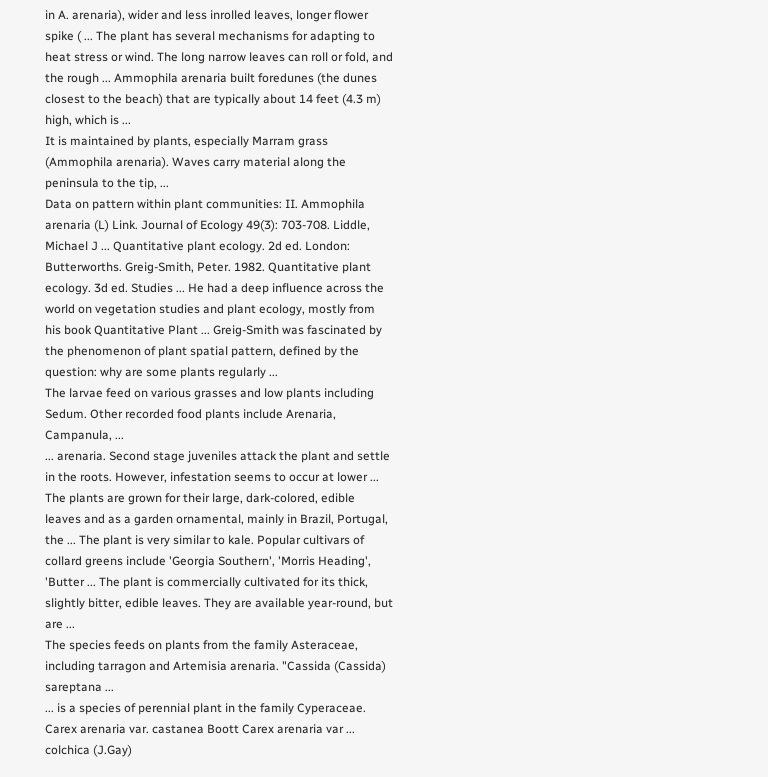in A. arenaria), wider and less inrolled leaves, longer flower spike ( ... The plant has several mechanisms for adapting to heat stress or wind. The long narrow leaves can roll or fold, and the rough ... Ammophila arenaria built foredunes (the dunes closest to the beach) that are typically about 14 feet (4.3 m) high, which is ...
It is maintained by plants, especially Marram grass (Ammophila arenaria). Waves carry material along the peninsula to the tip, ...
Data on pattern within plant communities: II. Ammophila arenaria (L) Link. Journal of Ecology 49(3): 703-708. Liddle, Michael J ... Quantitative plant ecology. 2d ed. London: Butterworths. Greig-Smith, Peter. 1982. Quantitative plant ecology. 3d ed. Studies ... He had a deep influence across the world on vegetation studies and plant ecology, mostly from his book Quantitative Plant ... Greig-Smith was fascinated by the phenomenon of plant spatial pattern, defined by the question: why are some plants regularly ...
The larvae feed on various grasses and low plants including Sedum. Other recorded food plants include Arenaria, Campanula, ...
... arenaria. Second stage juveniles attack the plant and settle in the roots. However, infestation seems to occur at lower ... The plants are grown for their large, dark-colored, edible leaves and as a garden ornamental, mainly in Brazil, Portugal, the ... The plant is very similar to kale. Popular cultivars of collard greens include 'Georgia Southern', 'Morris Heading', 'Butter ... The plant is commercially cultivated for its thick, slightly bitter, edible leaves. They are available year-round, but are ...
The species feeds on plants from the family Asteraceae, including tarragon and Artemisia arenaria. "Cassida (Cassida) sareptana ...
... is a species of perennial plant in the family Cyperaceae. Carex arenaria var. castanea Boott Carex arenaria var ... colchica (J.Gay)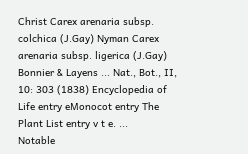Christ Carex arenaria subsp. colchica (J.Gay) Nyman Carex arenaria subsp. ligerica (J.Gay) Bonnier & Layens ... Nat., Bot., II, 10: 303 (1838) Encyclopedia of Life entry eMonocot entry The Plant List entry v t e. ...
Notable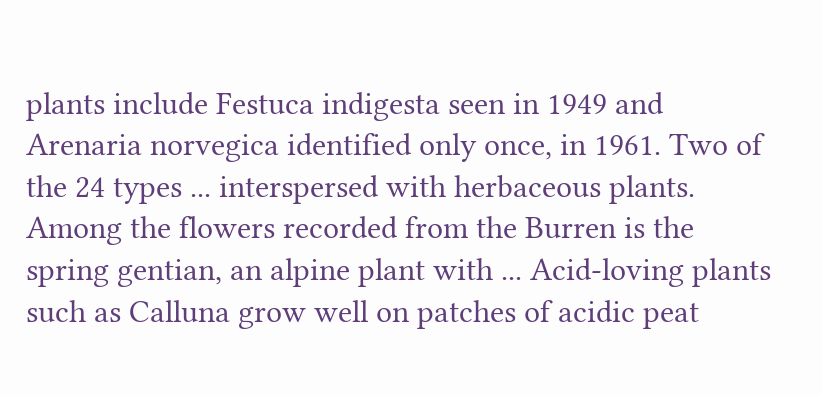plants include Festuca indigesta seen in 1949 and Arenaria norvegica identified only once, in 1961. Two of the 24 types ... interspersed with herbaceous plants. Among the flowers recorded from the Burren is the spring gentian, an alpine plant with ... Acid-loving plants such as Calluna grow well on patches of acidic peat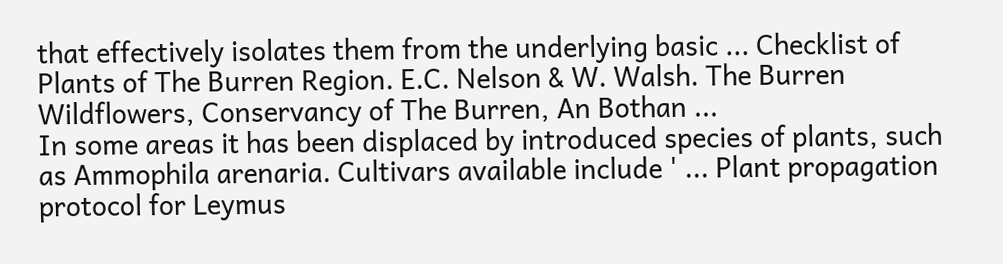that effectively isolates them from the underlying basic ... Checklist of Plants of The Burren Region. E.C. Nelson & W. Walsh. The Burren Wildflowers, Conservancy of The Burren, An Bothan ...
In some areas it has been displaced by introduced species of plants, such as Ammophila arenaria. Cultivars available include ' ... Plant propagation protocol for Leymus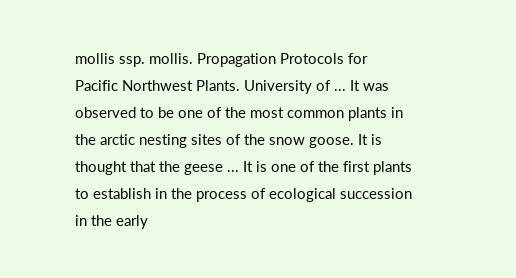mollis ssp. mollis. Propagation Protocols for Pacific Northwest Plants. University of ... It was observed to be one of the most common plants in the arctic nesting sites of the snow goose. It is thought that the geese ... It is one of the first plants to establish in the process of ecological succession in the early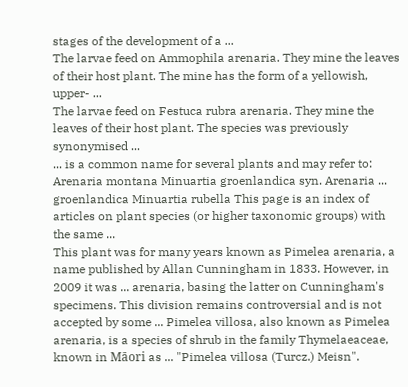stages of the development of a ...
The larvae feed on Ammophila arenaria. They mine the leaves of their host plant. The mine has the form of a yellowish, upper- ...
The larvae feed on Festuca rubra arenaria. They mine the leaves of their host plant. The species was previously synonymised ...
... is a common name for several plants and may refer to: Arenaria montana Minuartia groenlandica syn. Arenaria ... groenlandica Minuartia rubella This page is an index of articles on plant species (or higher taxonomic groups) with the same ...
This plant was for many years known as Pimelea arenaria, a name published by Allan Cunningham in 1833. However, in 2009 it was ... arenaria, basing the latter on Cunningham's specimens. This division remains controversial and is not accepted by some ... Pimelea villosa, also known as Pimelea arenaria, is a species of shrub in the family Thymelaeaceae, known in Māori as ... "Pimelea villosa (Turcz.) Meisn".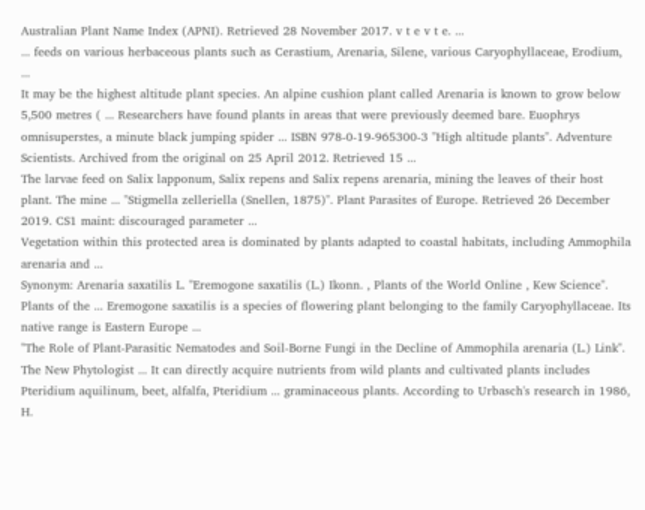Australian Plant Name Index (APNI). Retrieved 28 November 2017. v t e v t e. ...
... feeds on various herbaceous plants such as Cerastium, Arenaria, Silene, various Caryophyllaceae, Erodium, ...
It may be the highest altitude plant species. An alpine cushion plant called Arenaria is known to grow below 5,500 metres ( ... Researchers have found plants in areas that were previously deemed bare. Euophrys omnisuperstes, a minute black jumping spider ... ISBN 978-0-19-965300-3 "High altitude plants". Adventure Scientists. Archived from the original on 25 April 2012. Retrieved 15 ...
The larvae feed on Salix lapponum, Salix repens and Salix repens arenaria, mining the leaves of their host plant. The mine ... "Stigmella zelleriella (Snellen, 1875)". Plant Parasites of Europe. Retrieved 26 December 2019. CS1 maint: discouraged parameter ...
Vegetation within this protected area is dominated by plants adapted to coastal habitats, including Ammophila arenaria and ...
Synonym: Arenaria saxatilis L. "Eremogone saxatilis (L.) Ikonn. , Plants of the World Online , Kew Science". Plants of the ... Eremogone saxatilis is a species of flowering plant belonging to the family Caryophyllaceae. Its native range is Eastern Europe ...
"The Role of Plant-Parasitic Nematodes and Soil-Borne Fungi in the Decline of Ammophila arenaria (L.) Link". The New Phytologist ... It can directly acquire nutrients from wild plants and cultivated plants includes Pteridium aquilinum, beet, alfalfa, Pteridium ... graminaceous plants. According to Urbasch's research in 1986, H.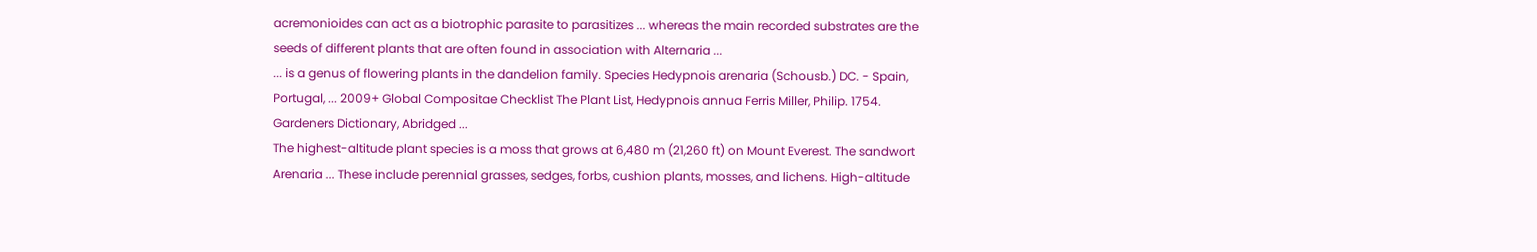acremonioides can act as a biotrophic parasite to parasitizes ... whereas the main recorded substrates are the seeds of different plants that are often found in association with Alternaria ...
... is a genus of flowering plants in the dandelion family. Species Hedypnois arenaria (Schousb.) DC. - Spain, Portugal, ... 2009+ Global Compositae Checklist The Plant List, Hedypnois annua Ferris Miller, Philip. 1754. Gardeners Dictionary, Abridged ...
The highest-altitude plant species is a moss that grows at 6,480 m (21,260 ft) on Mount Everest. The sandwort Arenaria ... These include perennial grasses, sedges, forbs, cushion plants, mosses, and lichens. High-altitude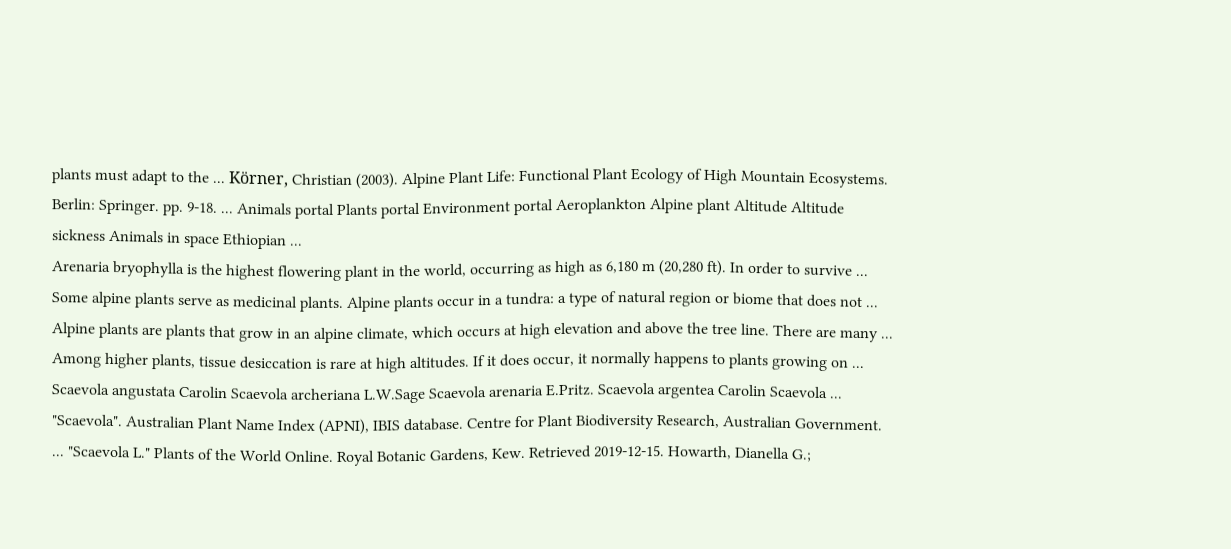plants must adapt to the ... Körner, Christian (2003). Alpine Plant Life: Functional Plant Ecology of High Mountain Ecosystems. Berlin: Springer. pp. 9-18. ... Animals portal Plants portal Environment portal Aeroplankton Alpine plant Altitude Altitude sickness Animals in space Ethiopian ...
Arenaria bryophylla is the highest flowering plant in the world, occurring as high as 6,180 m (20,280 ft). In order to survive ... Some alpine plants serve as medicinal plants. Alpine plants occur in a tundra: a type of natural region or biome that does not ... Alpine plants are plants that grow in an alpine climate, which occurs at high elevation and above the tree line. There are many ... Among higher plants, tissue desiccation is rare at high altitudes. If it does occur, it normally happens to plants growing on ...
Scaevola angustata Carolin Scaevola archeriana L.W.Sage Scaevola arenaria E.Pritz. Scaevola argentea Carolin Scaevola ... "Scaevola". Australian Plant Name Index (APNI), IBIS database. Centre for Plant Biodiversity Research, Australian Government. ... "Scaevola L." Plants of the World Online. Royal Botanic Gardens, Kew. Retrieved 2019-12-15. Howarth, Dianella G.;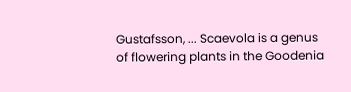Gustafsson, ... Scaevola is a genus of flowering plants in the Goodenia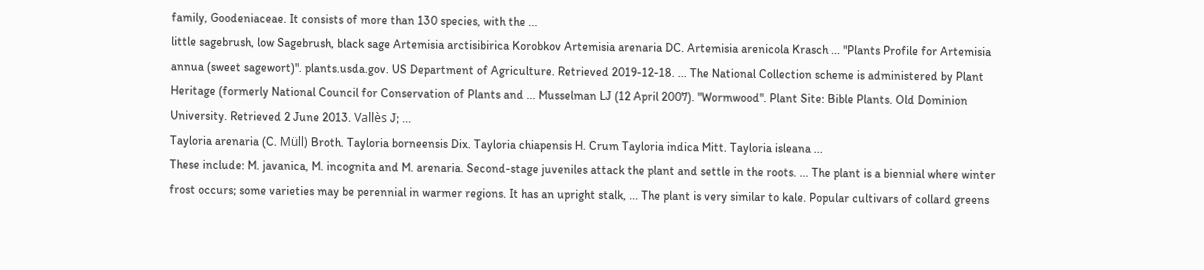family, Goodeniaceae. It consists of more than 130 species, with the ...
little sagebrush, low Sagebrush, black sage Artemisia arctisibirica Korobkov Artemisia arenaria DC. Artemisia arenicola Krasch ... "Plants Profile for Artemisia annua (sweet sagewort)". plants.usda.gov. US Department of Agriculture. Retrieved 2019-12-18. ... The National Collection scheme is administered by Plant Heritage (formerly National Council for Conservation of Plants and ... Musselman LJ (12 April 2007). "Wormwood". Plant Site: Bible Plants. Old Dominion University. Retrieved 2 June 2013. Vallès J; ...
Tayloria arenaria (C. Müll) Broth. Tayloria borneensis Dix. Tayloria chiapensis H. Crum Tayloria indica Mitt. Tayloria isleana ...
These include: M. javanica, M. incognita and M. arenaria. Second-stage juveniles attack the plant and settle in the roots. ... The plant is a biennial where winter frost occurs; some varieties may be perennial in warmer regions. It has an upright stalk, ... The plant is very similar to kale. Popular cultivars of collard greens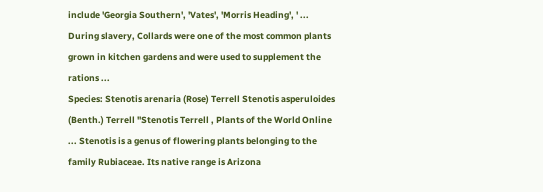include 'Georgia Southern', 'Vates', 'Morris Heading', ' ... During slavery, Collards were one of the most common plants grown in kitchen gardens and were used to supplement the rations ...
Species: Stenotis arenaria (Rose) Terrell Stenotis asperuloides (Benth.) Terrell "Stenotis Terrell , Plants of the World Online ... Stenotis is a genus of flowering plants belonging to the family Rubiaceae. Its native range is Arizona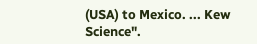(USA) to Mexico. ... Kew Science".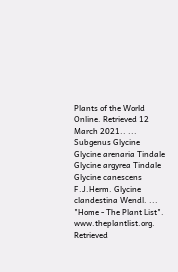Plants of the World Online. Retrieved 12 March 2021.. ...
Subgenus Glycine Glycine arenaria Tindale Glycine argyrea Tindale Glycine canescens F.J.Herm. Glycine clandestina Wendl. ... "Home - The Plant List". www.theplantlist.org. Retrieved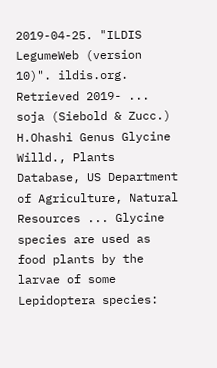2019-04-25. "ILDIS LegumeWeb (version 10)". ildis.org. Retrieved 2019- ... soja (Siebold & Zucc.) H.Ohashi Genus Glycine Willd., Plants Database, US Department of Agriculture, Natural Resources ... Glycine species are used as food plants by the larvae of some Lepidoptera species: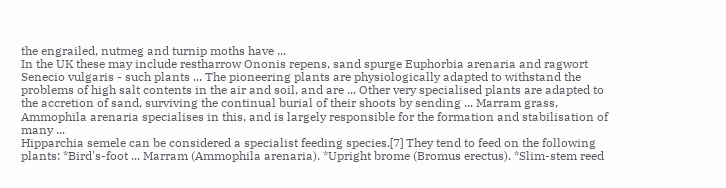the engrailed, nutmeg and turnip moths have ...
In the UK these may include restharrow Ononis repens, sand spurge Euphorbia arenaria and ragwort Senecio vulgaris - such plants ... The pioneering plants are physiologically adapted to withstand the problems of high salt contents in the air and soil, and are ... Other very specialised plants are adapted to the accretion of sand, surviving the continual burial of their shoots by sending ... Marram grass, Ammophila arenaria specialises in this, and is largely responsible for the formation and stabilisation of many ...
Hipparchia semele can be considered a specialist feeding species.[7] They tend to feed on the following plants: *Bird's-foot ... Marram (Ammophila arenaria). *Upright brome (Bromus erectus). *Slim-stem reed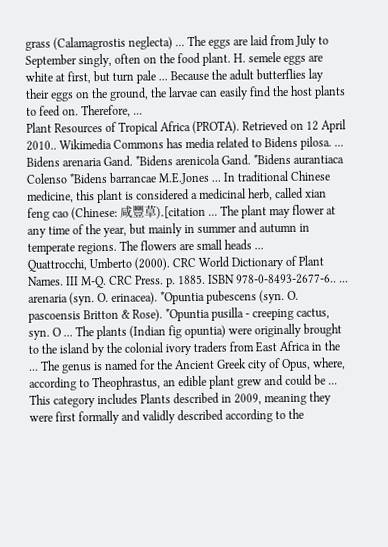grass (Calamagrostis neglecta) ... The eggs are laid from July to September singly, often on the food plant. H. semele eggs are white at first, but turn pale ... Because the adult butterflies lay their eggs on the ground, the larvae can easily find the host plants to feed on. Therefore, ...
Plant Resources of Tropical Africa (PROTA). Retrieved on 12 April 2010.. Wikimedia Commons has media related to Bidens pilosa. ... Bidens arenaria Gand. *Bidens arenicola Gand. *Bidens aurantiaca Colenso *Bidens barrancae M.E.Jones ... In traditional Chinese medicine, this plant is considered a medicinal herb, called xian feng cao (Chinese: 咸豐草).[citation ... The plant may flower at any time of the year, but mainly in summer and autumn in temperate regions. The flowers are small heads ...
Quattrocchi, Umberto (2000). CRC World Dictionary of Plant Names. III M-Q. CRC Press. p. 1885. ISBN 978-0-8493-2677-6.. ... arenaria (syn. O. erinacea). *Opuntia pubescens (syn. O. pascoensis Britton & Rose). *Opuntia pusilla - creeping cactus, syn. O ... The plants (Indian fig opuntia) were originally brought to the island by the colonial ivory traders from East Africa in the ... The genus is named for the Ancient Greek city of Opus, where, according to Theophrastus, an edible plant grew and could be ...
This category includes Plants described in 2009, meaning they were first formally and validly described according to the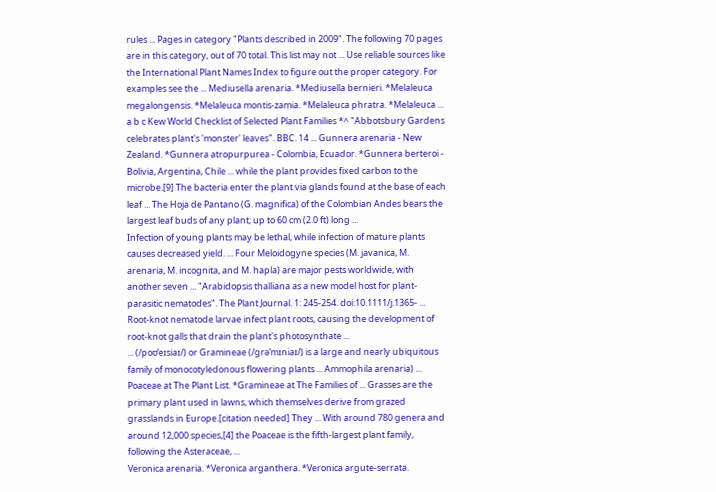rules ... Pages in category "Plants described in 2009". The following 70 pages are in this category, out of 70 total. This list may not ... Use reliable sources like the International Plant Names Index to figure out the proper category. For examples see the ... Mediusella arenaria. *Mediusella bernieri. *Melaleuca megalongensis. *Melaleuca montis-zamia. *Melaleuca phratra. *Melaleuca ...
a b c Kew World Checklist of Selected Plant Families *^ "Abbotsbury Gardens celebrates plant's 'monster' leaves". BBC. 14 ... Gunnera arenaria - New Zealand. *Gunnera atropurpurea - Colombia, Ecuador. *Gunnera berteroi - Bolivia, Argentina, Chile ... while the plant provides fixed carbon to the microbe.[9] The bacteria enter the plant via glands found at the base of each leaf ... The Hoja de Pantano (G. magnifica) of the Colombian Andes bears the largest leaf buds of any plant; up to 60 cm (2.0 ft) long ...
Infection of young plants may be lethal, while infection of mature plants causes decreased yield. ... Four Meloidogyne species (M. javanica, M. arenaria, M. incognita, and M. hapla) are major pests worldwide, with another seven ... "Arabidopsis thalliana as a new model host for plant-parasitic nematodes". The Plant Journal. 1: 245-254. doi:10.1111/j.1365- ... Root-knot nematode larvae infect plant roots, causing the development of root-knot galls that drain the plant's photosynthate ...
... (/poʊˈeɪsiaɪ/) or Gramineae (/ɡrəˈmɪniaɪ/) is a large and nearly ubiquitous family of monocotyledonous flowering plants ... Ammophila arenaria) ... Poaceae at The Plant List. *Gramineae at The Families of ... Grasses are the primary plant used in lawns, which themselves derive from grazed grasslands in Europe.[citation needed] They ... With around 780 genera and around 12,000 species,[4] the Poaceae is the fifth-largest plant family, following the Asteraceae, ...
Veronica arenaria. *Veronica arganthera. *Veronica argute-serrata.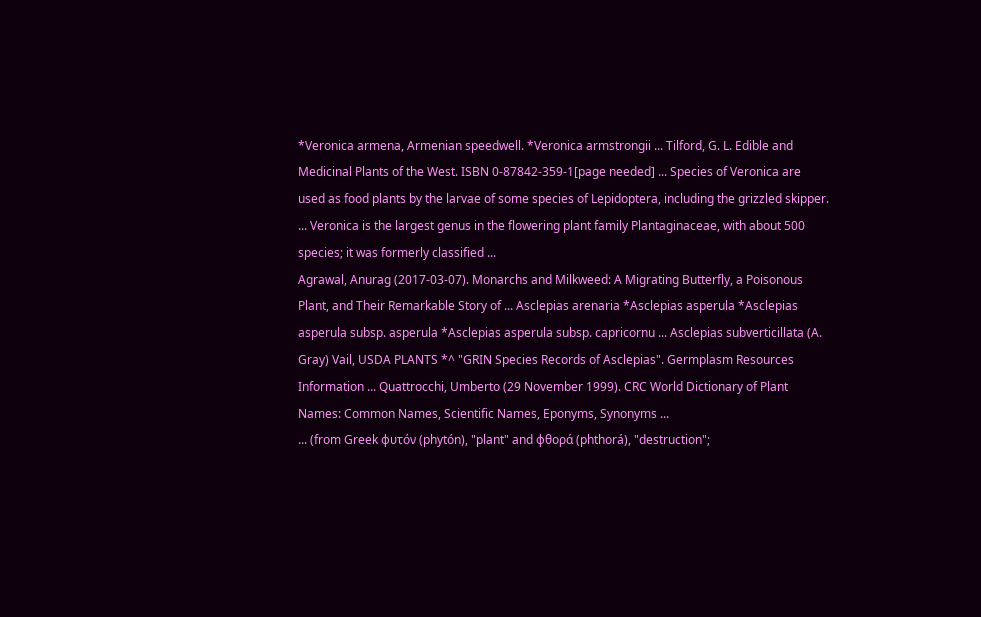*Veronica armena, Armenian speedwell. *Veronica armstrongii ... Tilford, G. L. Edible and Medicinal Plants of the West. ISBN 0-87842-359-1[page needed] ... Species of Veronica are used as food plants by the larvae of some species of Lepidoptera, including the grizzled skipper. ... Veronica is the largest genus in the flowering plant family Plantaginaceae, with about 500 species; it was formerly classified ...
Agrawal, Anurag (2017-03-07). Monarchs and Milkweed: A Migrating Butterfly, a Poisonous Plant, and Their Remarkable Story of ... Asclepias arenaria *Asclepias asperula *Asclepias asperula subsp. asperula *Asclepias asperula subsp. capricornu ... Asclepias subverticillata (A. Gray) Vail, USDA PLANTS *^ "GRIN Species Records of Asclepias". Germplasm Resources Information ... Quattrocchi, Umberto (29 November 1999). CRC World Dictionary of Plant Names: Common Names, Scientific Names, Eponyms, Synonyms ...
... (from Greek φυτόν (phytón), "plant" and φθορά (phthorá), "destruction";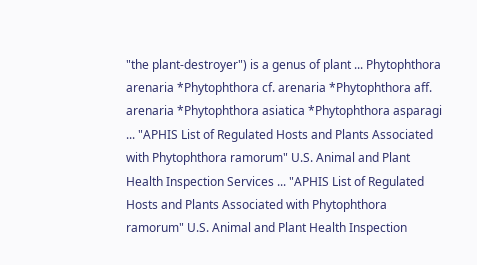"the plant-destroyer") is a genus of plant ... Phytophthora arenaria *Phytophthora cf. arenaria *Phytophthora aff. arenaria *Phytophthora asiatica *Phytophthora asparagi ... "APHIS List of Regulated Hosts and Plants Associated with Phytophthora ramorum" U.S. Animal and Plant Health Inspection Services ... "APHIS List of Regulated Hosts and Plants Associated with Phytophthora ramorum" U.S. Animal and Plant Health Inspection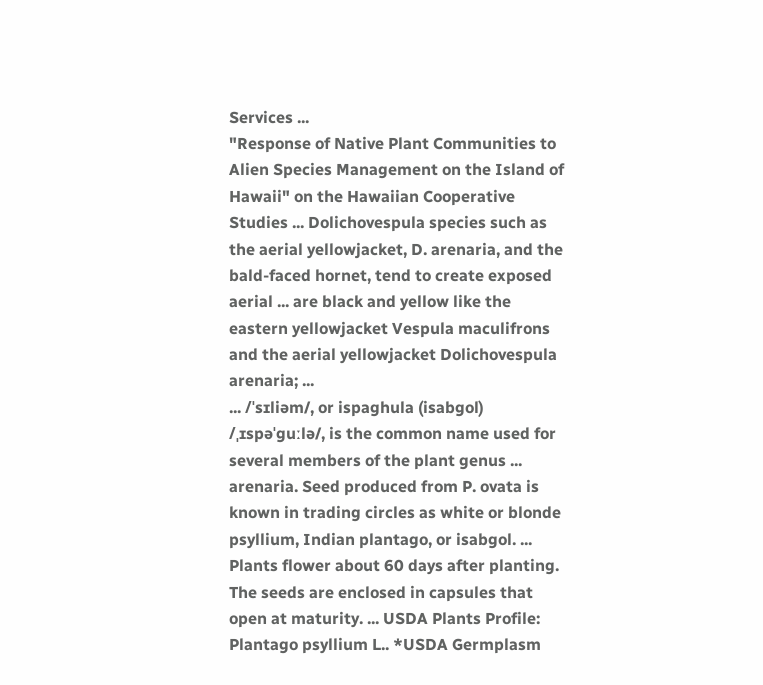Services ...
"Response of Native Plant Communities to Alien Species Management on the Island of Hawaii" on the Hawaiian Cooperative Studies ... Dolichovespula species such as the aerial yellowjacket, D. arenaria, and the bald-faced hornet, tend to create exposed aerial ... are black and yellow like the eastern yellowjacket Vespula maculifrons and the aerial yellowjacket Dolichovespula arenaria; ...
... /ˈsɪliəm/, or ispaghula (isabgol) /ˌɪspəˈɡuːlə/, is the common name used for several members of the plant genus ... arenaria. Seed produced from P. ovata is known in trading circles as white or blonde psyllium, Indian plantago, or isabgol. ... Plants flower about 60 days after planting. The seeds are enclosed in capsules that open at maturity. ... USDA Plants Profile: Plantago psyllium L.. *USDA Germplasm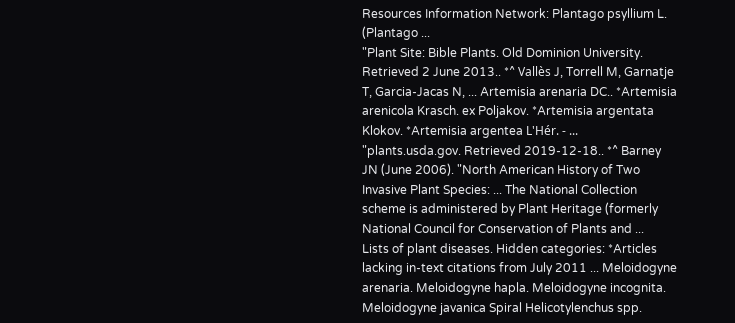Resources Information Network: Plantago psyllium L. (Plantago ...
"Plant Site: Bible Plants. Old Dominion University. Retrieved 2 June 2013.. *^ Vallès J, Torrell M, Garnatje T, Garcia-Jacas N, ... Artemisia arenaria DC.. *Artemisia arenicola Krasch. ex Poljakov. *Artemisia argentata Klokov. *Artemisia argentea L'Hér. - ... "plants.usda.gov. Retrieved 2019-12-18.. *^ Barney JN (June 2006). "North American History of Two Invasive Plant Species: ... The National Collection scheme is administered by Plant Heritage (formerly National Council for Conservation of Plants and ...
Lists of plant diseases. Hidden categories: *Articles lacking in-text citations from July 2011 ... Meloidogyne arenaria. Meloidogyne hapla. Meloidogyne incognita. Meloidogyne javanica Spiral Helicotylenchus spp.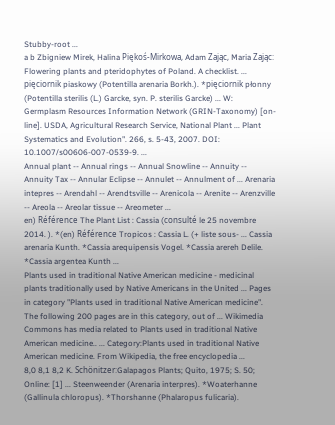Stubby-root ...
a b Zbigniew Mirek, Halina Piękoś-Mirkowa, Adam Zając, Maria Zając: Flowering plants and pteridophytes of Poland. A checklist. ... pięciornik piaskowy (Potentilla arenaria Borkh.). *pięciornik płonny (Potentilla sterilis (L.) Garcke, syn. P. sterilis Garcke) ... W: Germplasm Resources Information Network (GRIN-Taxonomy) [on-line]. USDA, Agricultural Research Service, National Plant ... Plant Systematics and Evolution". 266, s. 5-43, 2007. DOI: 10.1007/s00606-007-0539-9. ...
Annual plant -- Annual rings -- Annual Snowline -- Annuity -- Annuity Tax -- Annular Eclipse -- Annulet -- Annulment of ... Arenaria intepres -- Arendahl -- Arendtsville -- Arenicola -- Arenite -- Arenzville -- Areola -- Areolar tissue -- Areometer ...
en) Référence The Plant List : Cassia (consulté le 25 novembre 2014. ). *(en) Référence Tropicos : Cassia L. (+ liste sous- ... Cassia arenaria Kunth. *Cassia arequipensis Vogel. *Cassia arereh Delile. *Cassia argentea Kunth ...
Plants used in traditional Native American medicine - medicinal plants traditionally used by Native Americans in the United ... Pages in category "Plants used in traditional Native American medicine". The following 200 pages are in this category, out of ... Wikimedia Commons has media related to Plants used in traditional Native American medicine.. ... Category:Plants used in traditional Native American medicine. From Wikipedia, the free encyclopedia ...
8,0 8,1 8,2 K. Schönitzer:Galapagos Plants; Quito, 1975; S. 50; Online: [1] ... Steenweender (Arenaria interpres). *Woaterhanne (Gallinula chloropus). *Thorshanne (Phalaropus fulicaria).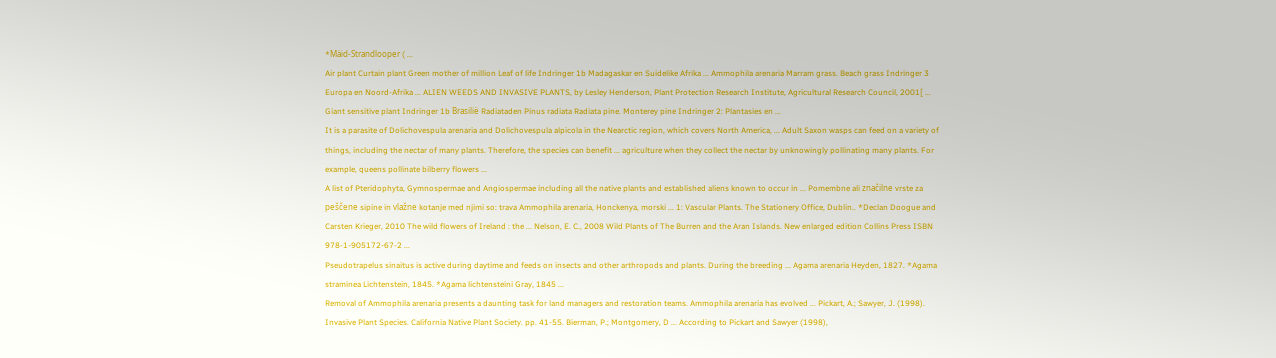*Mäid-Strandlooper ( ...
Air plant Curtain plant Green mother of million Leaf of life Indringer 1b Madagaskar en Suidelike Afrika ... Ammophila arenaria Marram grass. Beach grass Indringer 3 Europa en Noord-Afrika ... ALIEN WEEDS AND INVASIVE PLANTS, by Lesley Henderson, Plant Protection Research Institute, Agricultural Research Council, 2001[ ... Giant sensitive plant Indringer 1b Brasilië Radiataden Pinus radiata Radiata pine. Monterey pine Indringer 2: Plantasies en ...
It is a parasite of Dolichovespula arenaria and Dolichovespula alpicola in the Nearctic region, which covers North America, ... Adult Saxon wasps can feed on a variety of things, including the nectar of many plants. Therefore, the species can benefit ... agriculture when they collect the nectar by unknowingly pollinating many plants. For example, queens pollinate bilberry flowers ...
A list of Pteridophyta, Gymnospermae and Angiospermae including all the native plants and established aliens known to occur in ... Pomembne ali značilne vrste za peščene sipine in vlažne kotanje med njimi so: trava Ammophila arenaria, Honckenya, morski ... 1: Vascular Plants. The Stationery Office, Dublin.. *Declan Doogue and Carsten Krieger, 2010 The wild flowers of Ireland : the ... Nelson, E. C., 2008 Wild Plants of The Burren and the Aran Islands. New enlarged edition Collins Press ISBN 978-1-905172-67-2 ...
Pseudotrapelus sinaitus is active during daytime and feeds on insects and other arthropods and plants. During the breeding ... Agama arenaria Heyden, 1827. *Agama straminea Lichtenstein, 1845. *Agama lichtensteini Gray, 1845 ...
Removal of Ammophila arenaria presents a daunting task for land managers and restoration teams. Ammophila arenaria has evolved ... Pickart, A.; Sawyer, J. (1998). Invasive Plant Species. California Native Plant Society. pp. 41-55. Bierman, P.; Montgomery, D ... According to Pickart and Sawyer (1998),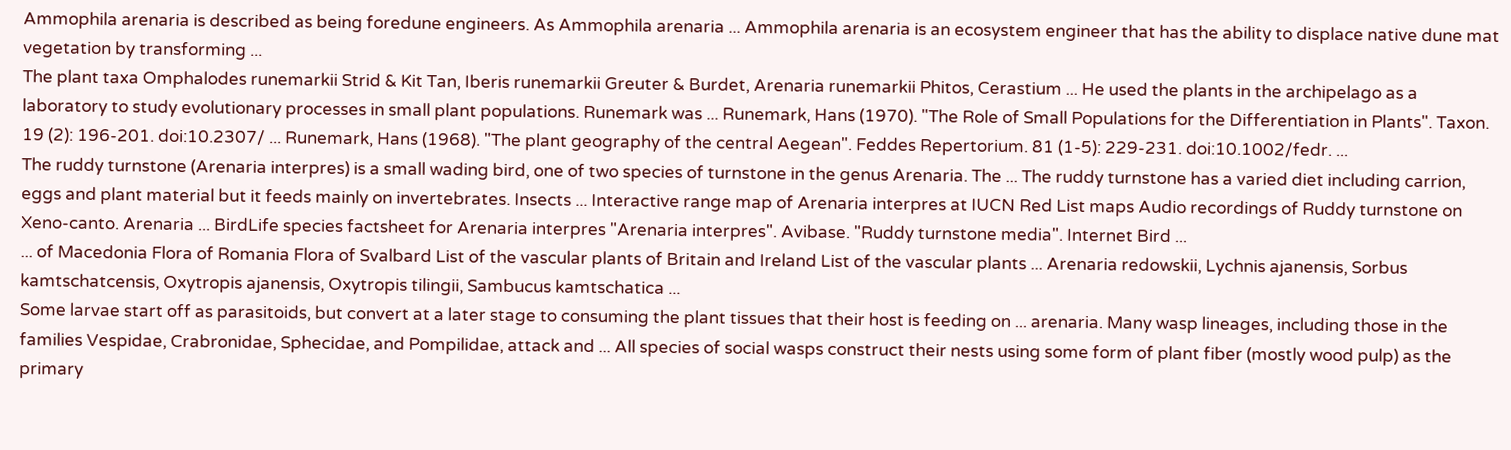Ammophila arenaria is described as being foredune engineers. As Ammophila arenaria ... Ammophila arenaria is an ecosystem engineer that has the ability to displace native dune mat vegetation by transforming ...
The plant taxa Omphalodes runemarkii Strid & Kit Tan, Iberis runemarkii Greuter & Burdet, Arenaria runemarkii Phitos, Cerastium ... He used the plants in the archipelago as a laboratory to study evolutionary processes in small plant populations. Runemark was ... Runemark, Hans (1970). "The Role of Small Populations for the Differentiation in Plants". Taxon. 19 (2): 196-201. doi:10.2307/ ... Runemark, Hans (1968). "The plant geography of the central Aegean". Feddes Repertorium. 81 (1-5): 229-231. doi:10.1002/fedr. ...
The ruddy turnstone (Arenaria interpres) is a small wading bird, one of two species of turnstone in the genus Arenaria. The ... The ruddy turnstone has a varied diet including carrion, eggs and plant material but it feeds mainly on invertebrates. Insects ... Interactive range map of Arenaria interpres at IUCN Red List maps Audio recordings of Ruddy turnstone on Xeno-canto. Arenaria ... BirdLife species factsheet for Arenaria interpres "Arenaria interpres". Avibase. "Ruddy turnstone media". Internet Bird ...
... of Macedonia Flora of Romania Flora of Svalbard List of the vascular plants of Britain and Ireland List of the vascular plants ... Arenaria redowskii, Lychnis ajanensis, Sorbus kamtschatcensis, Oxytropis ajanensis, Oxytropis tilingii, Sambucus kamtschatica ...
Some larvae start off as parasitoids, but convert at a later stage to consuming the plant tissues that their host is feeding on ... arenaria. Many wasp lineages, including those in the families Vespidae, Crabronidae, Sphecidae, and Pompilidae, attack and ... All species of social wasps construct their nests using some form of plant fiber (mostly wood pulp) as the primary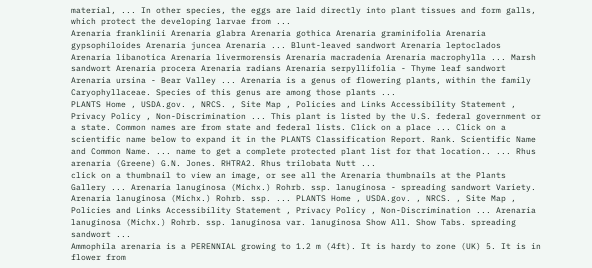material, ... In other species, the eggs are laid directly into plant tissues and form galls, which protect the developing larvae from ...
Arenaria franklinii Arenaria glabra Arenaria gothica Arenaria graminifolia Arenaria gypsophiloides Arenaria juncea Arenaria ... Blunt-leaved sandwort Arenaria leptoclados Arenaria libanotica Arenaria livermorensis Arenaria macradenia Arenaria macrophylla ... Marsh sandwort Arenaria procera Arenaria radians Arenaria serpyllifolia - Thyme leaf sandwort Arenaria ursina - Bear Valley ... Arenaria is a genus of flowering plants, within the family Caryophyllaceae. Species of this genus are among those plants ...
PLANTS Home , USDA.gov. , NRCS. , Site Map , Policies and Links Accessibility Statement , Privacy Policy , Non-Discrimination ... This plant is listed by the U.S. federal government or a state. Common names are from state and federal lists. Click on a place ... Click on a scientific name below to expand it in the PLANTS Classification Report. Rank. Scientific Name and Common Name. ... name to get a complete protected plant list for that location.. ... Rhus arenaria (Greene) G.N. Jones. RHTRA2. Rhus trilobata Nutt ...
click on a thumbnail to view an image, or see all the Arenaria thumbnails at the Plants Gallery ... Arenaria lanuginosa (Michx.) Rohrb. ssp. lanuginosa - spreading sandwort Variety. Arenaria lanuginosa (Michx.) Rohrb. ssp. ... PLANTS Home , USDA.gov. , NRCS. , Site Map , Policies and Links Accessibility Statement , Privacy Policy , Non-Discrimination ... Arenaria lanuginosa (Michx.) Rohrb. ssp. lanuginosa var. lanuginosa Show All. Show Tabs. spreading sandwort ...
Ammophila arenaria is a PERENNIAL growing to 1.2 m (4ft). It is hardy to zone (UK) 5. It is in flower from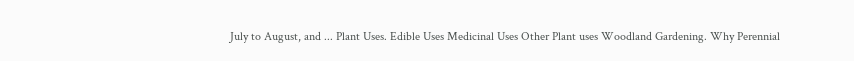July to August, and ... Plant Uses. Edible Uses Medicinal Uses Other Plant uses Woodland Gardening. Why Perennial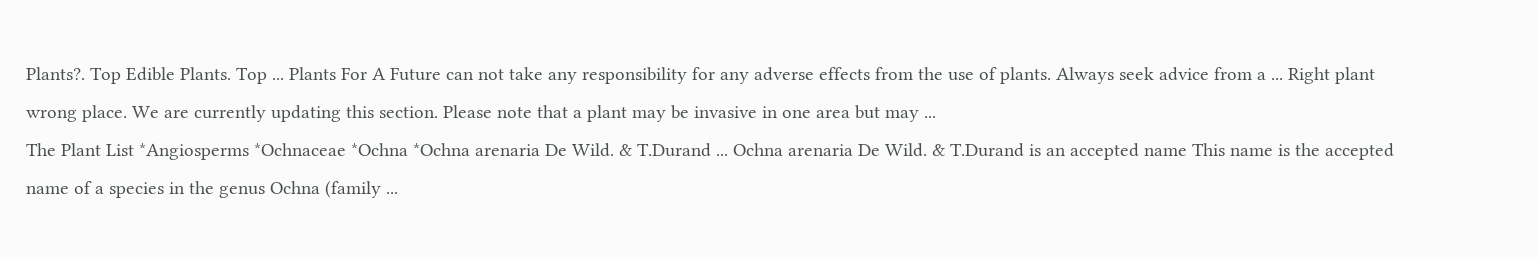Plants?. Top Edible Plants. Top ... Plants For A Future can not take any responsibility for any adverse effects from the use of plants. Always seek advice from a ... Right plant wrong place. We are currently updating this section. Please note that a plant may be invasive in one area but may ...
The Plant List *Angiosperms *Ochnaceae *Ochna *Ochna arenaria De Wild. & T.Durand ... Ochna arenaria De Wild. & T.Durand is an accepted name This name is the accepted name of a species in the genus Ochna (family ...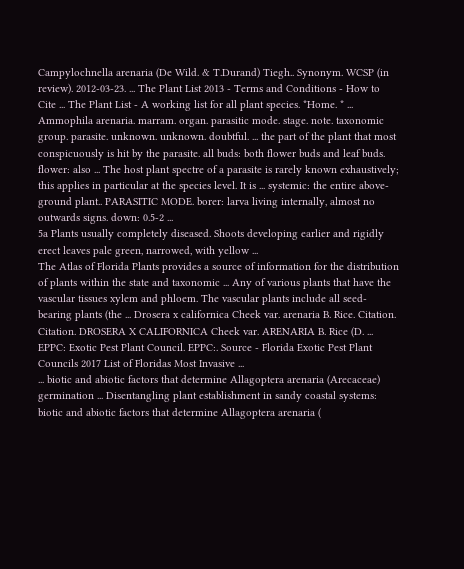Campylochnella arenaria (De Wild. & T.Durand) Tiegh.. Synonym. WCSP (in review). 2012-03-23. ... The Plant List 2013 - Terms and Conditions - How to Cite ... The Plant List - A working list for all plant species. *Home. * ...
Ammophila arenaria. marram. organ. parasitic mode. stage. note. taxonomic group. parasite. unknown. unknown. doubtful. ... the part of the plant that most conspicuously is hit by the parasite. all buds: both flower buds and leaf buds. flower: also ... The host plant spectre of a parasite is rarely known exhaustively; this applies in particular at the species level. It is ... systemic: the entire above-ground plant.. PARASITIC MODE. borer: larva living internally, almost no outwards signs. down: 0.5-2 ...
5a Plants usually completely diseased. Shoots developing earlier and rigidly erect leaves pale green, narrowed, with yellow ...
The Atlas of Florida Plants provides a source of information for the distribution of plants within the state and taxonomic ... Any of various plants that have the vascular tissues xylem and phloem. The vascular plants include all seed-bearing plants (the ... Drosera x californica Cheek var. arenaria B. Rice. Citation. Citation. DROSERA X CALIFORNICA Cheek var. ARENARIA B. Rice (D. ... EPPC: Exotic Pest Plant Council. EPPC:. Source - Florida Exotic Pest Plant Councils 2017 List of Floridas Most Invasive ...
... biotic and abiotic factors that determine Allagoptera arenaria (Arecaceae) germination ... Disentangling plant establishment in sandy coastal systems: biotic and abiotic factors that determine Allagoptera arenaria (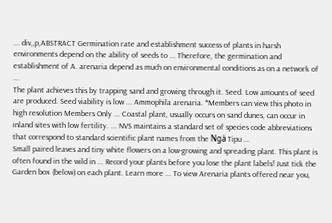... div,,p,ABSTRACT Germination rate and establishment success of plants in harsh environments depend on the ability of seeds to ... Therefore, the germination and establishment of A. arenaria depend as much on environmental conditions as on a network of ...
The plant achieves this by trapping sand and growing through it. Seed. Low amounts of seed are produced. Seed viability is low ... Ammophila arenaria. *Members can view this photo in high resolution Members Only ... Coastal plant, usually occurs on sand dunes, can occur in inland sites with low fertility. ... NVS maintains a standard set of species code abbreviations that correspond to standard scientific plant names from the Ngä Tipu ...
Small paired leaves and tiny white flowers on a low-growing and spreading plant. This plant is often found in the wild in ... Record your plants before you lose the plant labels! Just tick the Garden box (below) on each plant. Learn more ... To view Arenaria plants offered near you,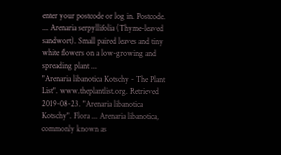enter your postcode or log in. Postcode. ... Arenaria serpyllifolia (Thyme-leaved sandwort). Small paired leaves and tiny white flowers on a low-growing and spreading plant ...
"Arenaria libanotica Kotschy - The Plant List". www.theplantlist.org. Retrieved 2019-08-23. "Arenaria libanotica Kotschy". Flora ... Arenaria libanotica, commonly known as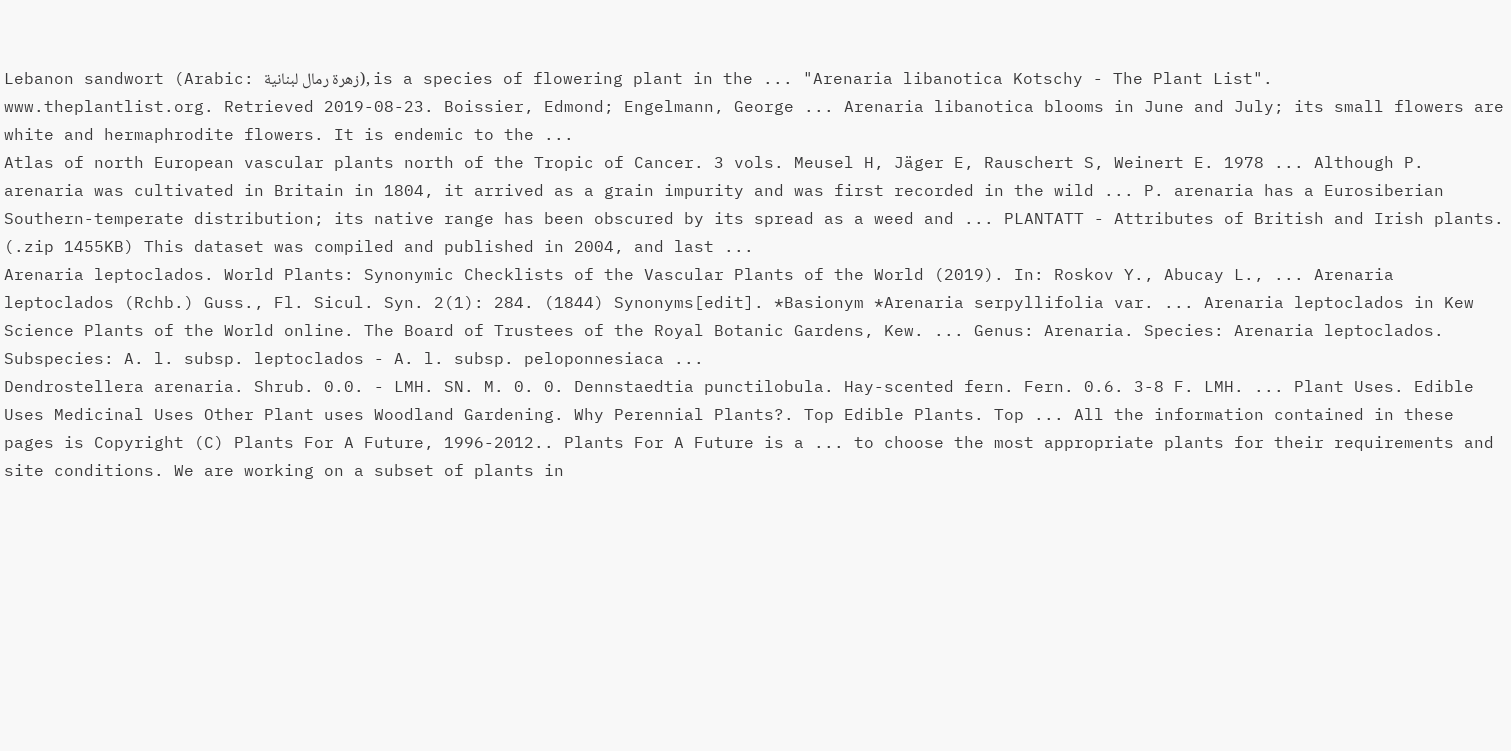Lebanon sandwort (Arabic: زهرة رمال لبنانية), is a species of flowering plant in the ... "Arenaria libanotica Kotschy - The Plant List". www.theplantlist.org. Retrieved 2019-08-23. Boissier, Edmond; Engelmann, George ... Arenaria libanotica blooms in June and July; its small flowers are white and hermaphrodite flowers. It is endemic to the ...
Atlas of north European vascular plants north of the Tropic of Cancer. 3 vols. Meusel H, Jäger E, Rauschert S, Weinert E. 1978 ... Although P. arenaria was cultivated in Britain in 1804, it arrived as a grain impurity and was first recorded in the wild ... P. arenaria has a Eurosiberian Southern-temperate distribution; its native range has been obscured by its spread as a weed and ... PLANTATT - Attributes of British and Irish plants. (.zip 1455KB) This dataset was compiled and published in 2004, and last ...
Arenaria leptoclados. World Plants: Synonymic Checklists of the Vascular Plants of the World (2019). In: Roskov Y., Abucay L., ... Arenaria leptoclados (Rchb.) Guss., Fl. Sicul. Syn. 2(1): 284. (1844) Synonyms[edit]. *Basionym *Arenaria serpyllifolia var. ... Arenaria leptoclados in Kew Science Plants of the World online. The Board of Trustees of the Royal Botanic Gardens, Kew. ... Genus: Arenaria. Species: Arenaria leptoclados. Subspecies: A. l. subsp. leptoclados - A. l. subsp. peloponnesiaca ...
Dendrostellera arenaria. Shrub. 0.0. - LMH. SN. M. 0. 0. Dennstaedtia punctilobula. Hay-scented fern. Fern. 0.6. 3-8 F. LMH. ... Plant Uses. Edible Uses Medicinal Uses Other Plant uses Woodland Gardening. Why Perennial Plants?. Top Edible Plants. Top ... All the information contained in these pages is Copyright (C) Plants For A Future, 1996-2012.. Plants For A Future is a ... to choose the most appropriate plants for their requirements and site conditions. We are working on a subset of plants in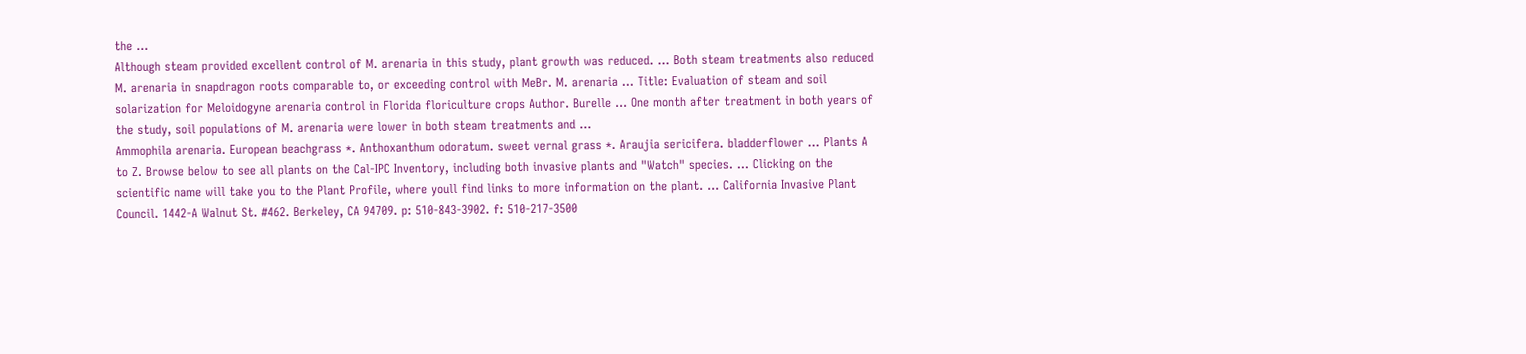the ...
Although steam provided excellent control of M. arenaria in this study, plant growth was reduced. ... Both steam treatments also reduced M. arenaria in snapdragon roots comparable to, or exceeding control with MeBr. M. arenaria ... Title: Evaluation of steam and soil solarization for Meloidogyne arenaria control in Florida floriculture crops Author. Burelle ... One month after treatment in both years of the study, soil populations of M. arenaria were lower in both steam treatments and ...
Ammophila arenaria. European beachgrass *. Anthoxanthum odoratum. sweet vernal grass *. Araujia sericifera. bladderflower ... Plants A to Z. Browse below to see all plants on the Cal-IPC Inventory, including both invasive plants and "Watch" species. ... Clicking on the scientific name will take you to the Plant Profile, where youll find links to more information on the plant. ... California Invasive Plant Council. 1442-A Walnut St. #462. Berkeley, CA 94709. p: 510-843-3902. f: 510-217-3500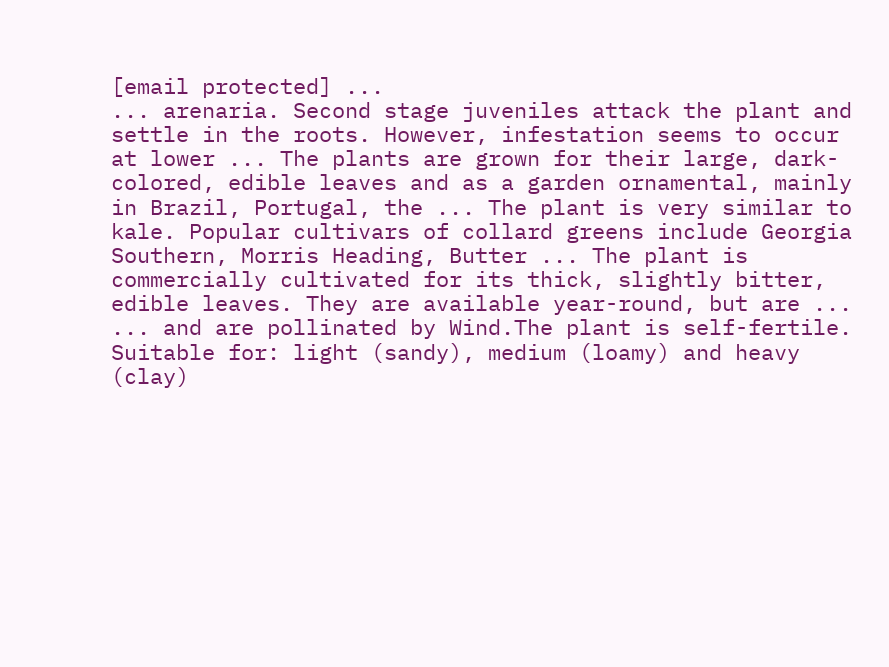[email protected] ...
... arenaria. Second stage juveniles attack the plant and settle in the roots. However, infestation seems to occur at lower ... The plants are grown for their large, dark-colored, edible leaves and as a garden ornamental, mainly in Brazil, Portugal, the ... The plant is very similar to kale. Popular cultivars of collard greens include Georgia Southern, Morris Heading, Butter ... The plant is commercially cultivated for its thick, slightly bitter, edible leaves. They are available year-round, but are ...
... and are pollinated by Wind.The plant is self-fertile. Suitable for: light (sandy), medium (loamy) and heavy (clay)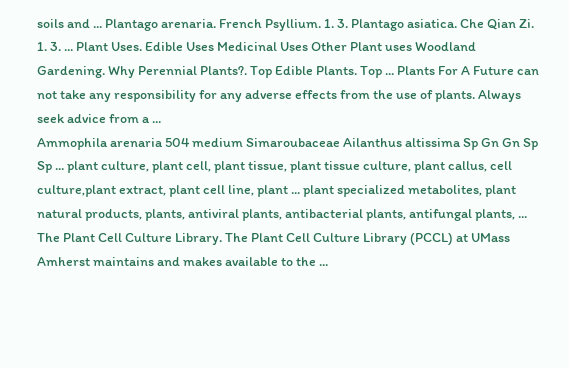soils and ... Plantago arenaria. French Psyllium. 1. 3. Plantago asiatica. Che Qian Zi. 1. 3. ... Plant Uses. Edible Uses Medicinal Uses Other Plant uses Woodland Gardening. Why Perennial Plants?. Top Edible Plants. Top ... Plants For A Future can not take any responsibility for any adverse effects from the use of plants. Always seek advice from a ...
Ammophila arenaria 504 medium Simaroubaceae Ailanthus altissima Sp Gn Gn Sp Sp ... plant culture, plant cell, plant tissue, plant tissue culture, plant callus, cell culture,plant extract, plant cell line, plant ... plant specialized metabolites, plant natural products, plants, antiviral plants, antibacterial plants, antifungal plants, ... The Plant Cell Culture Library. The Plant Cell Culture Library (PCCL) at UMass Amherst maintains and makes available to the ...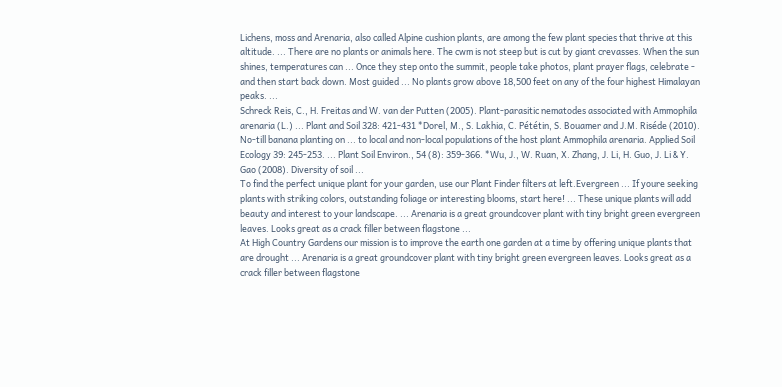Lichens, moss and Arenaria, also called Alpine cushion plants, are among the few plant species that thrive at this altitude. ... There are no plants or animals here. The cwm is not steep but is cut by giant crevasses. When the sun shines, temperatures can ... Once they step onto the summit, people take photos, plant prayer flags, celebrate - and then start back down. Most guided ... No plants grow above 18,500 feet on any of the four highest Himalayan peaks. ...
Schreck Reis, C., H. Freitas and W. van der Putten (2005). Plant-parasitic nematodes associated with Ammophila arenaria (L.) ... Plant and Soil 328: 421-431 *Dorel, M., S. Lakhia, C. Pététin, S. Bouamer and J.M. Riséde (2010). No-till banana planting on ... to local and non-local populations of the host plant Ammophila arenaria. Applied Soil Ecology 39: 245-253. ... Plant Soil Environ., 54 (8): 359-366. *Wu, J., W. Ruan, X. Zhang, J. Li, H. Guo, J. Li & Y. Gao (2008). Diversity of soil ...
To find the perfect unique plant for your garden, use our Plant Finder filters at left.Evergreen ... If youre seeking plants with striking colors, outstanding foliage or interesting blooms, start here! ... These unique plants will add beauty and interest to your landscape. ... Arenaria is a great groundcover plant with tiny bright green evergreen leaves. Looks great as a crack filler between flagstone ...
At High Country Gardens our mission is to improve the earth one garden at a time by offering unique plants that are drought ... Arenaria is a great groundcover plant with tiny bright green evergreen leaves. Looks great as a crack filler between flagstone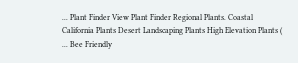... Plant Finder View Plant Finder Regional Plants. Coastal California Plants Desert Landscaping Plants High Elevation Plants ( ... Bee Friendly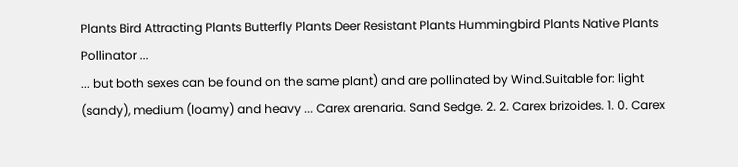Plants Bird Attracting Plants Butterfly Plants Deer Resistant Plants Hummingbird Plants Native Plants Pollinator ...
... but both sexes can be found on the same plant) and are pollinated by Wind.Suitable for: light (sandy), medium (loamy) and heavy ... Carex arenaria. Sand Sedge. 2. 2. Carex brizoides. 1. 0. Carex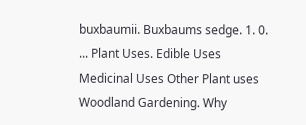buxbaumii. Buxbaums sedge. 1. 0. ... Plant Uses. Edible Uses Medicinal Uses Other Plant uses Woodland Gardening. Why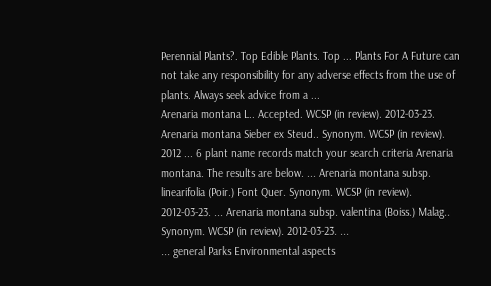Perennial Plants?. Top Edible Plants. Top ... Plants For A Future can not take any responsibility for any adverse effects from the use of plants. Always seek advice from a ...
Arenaria montana L.. Accepted. WCSP (in review). 2012-03-23. Arenaria montana Sieber ex Steud.. Synonym. WCSP (in review). 2012 ... 6 plant name records match your search criteria Arenaria montana. The results are below. ... Arenaria montana subsp. linearifolia (Poir.) Font Quer. Synonym. WCSP (in review). 2012-03-23. ... Arenaria montana subsp. valentina (Boiss.) Malag.. Synonym. WCSP (in review). 2012-03-23. ...
... general Parks Environmental aspects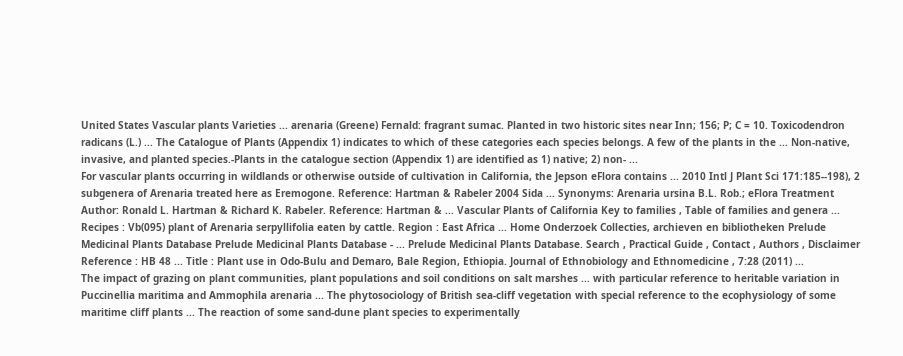United States Vascular plants Varieties ... arenaria (Greene) Fernald: fragrant sumac. Planted in two historic sites near Inn; 156; P; C = 10. Toxicodendron radicans (L.) ... The Catalogue of Plants (Appendix 1) indicates to which of these categories each species belongs. A few of the plants in the ... Non-native, invasive, and planted species.-Plants in the catalogue section (Appendix 1) are identified as 1) native; 2) non- ...
For vascular plants occurring in wildlands or otherwise outside of cultivation in California, the Jepson eFlora contains ... 2010 Intl J Plant Sci 171:185--198), 2 subgenera of Arenaria treated here as Eremogone. Reference: Hartman & Rabeler 2004 Sida ... Synonyms: Arenaria ursina B.L. Rob.; eFlora Treatment Author: Ronald L. Hartman & Richard K. Rabeler. Reference: Hartman & ... Vascular Plants of California Key to families , Table of families and genera ...
Recipes : Vb(095) plant of Arenaria serpyllifolia eaten by cattle. Region : East Africa ... Home Onderzoek Collecties, archieven en bibliotheken Prelude Medicinal Plants Database Prelude Medicinal Plants Database - ... Prelude Medicinal Plants Database. Search , Practical Guide , Contact , Authors , Disclaimer Reference : HB 48 ... Title : Plant use in Odo-Bulu and Demaro, Bale Region, Ethiopia. Journal of Ethnobiology and Ethnomedicine , 7:28 (2011) ...
The impact of grazing on plant communities, plant populations and soil conditions on salt marshes ... with particular reference to heritable variation in Puccinellia maritima and Ammophila arenaria ... The phytosociology of British sea-cliff vegetation with special reference to the ecophysiology of some maritime cliff plants ... The reaction of some sand-dune plant species to experimentally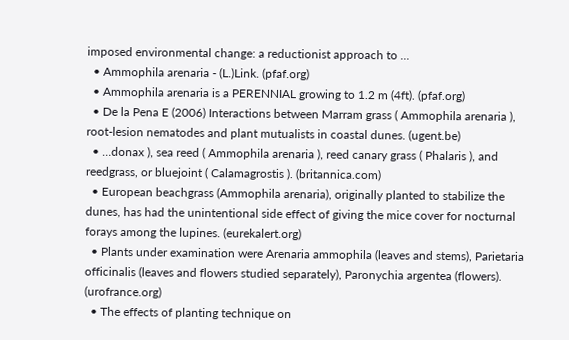imposed environmental change: a reductionist approach to ...
  • Ammophila arenaria - (L.)Link. (pfaf.org)
  • Ammophila arenaria is a PERENNIAL growing to 1.2 m (4ft). (pfaf.org)
  • De la Pena E (2006) Interactions between Marram grass ( Ammophila arenaria ), root-lesion nematodes and plant mutualists in coastal dunes. (ugent.be)
  • …donax ), sea reed ( Ammophila arenaria ), reed canary grass ( Phalaris ), and reedgrass, or bluejoint ( Calamagrostis ). (britannica.com)
  • European beachgrass (Ammophila arenaria), originally planted to stabilize the dunes, has had the unintentional side effect of giving the mice cover for nocturnal forays among the lupines. (eurekalert.org)
  • Plants under examination were Arenaria ammophila (leaves and stems), Parietaria officinalis (leaves and flowers studied separately), Paronychia argentea (flowers). (urofrance.org)
  • The effects of planting technique on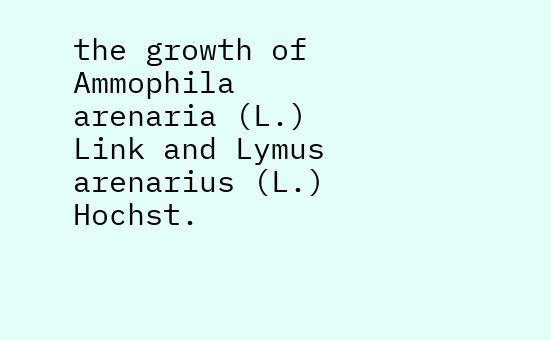the growth of Ammophila arenaria (L.) Link and Lymus arenarius (L.) Hochst.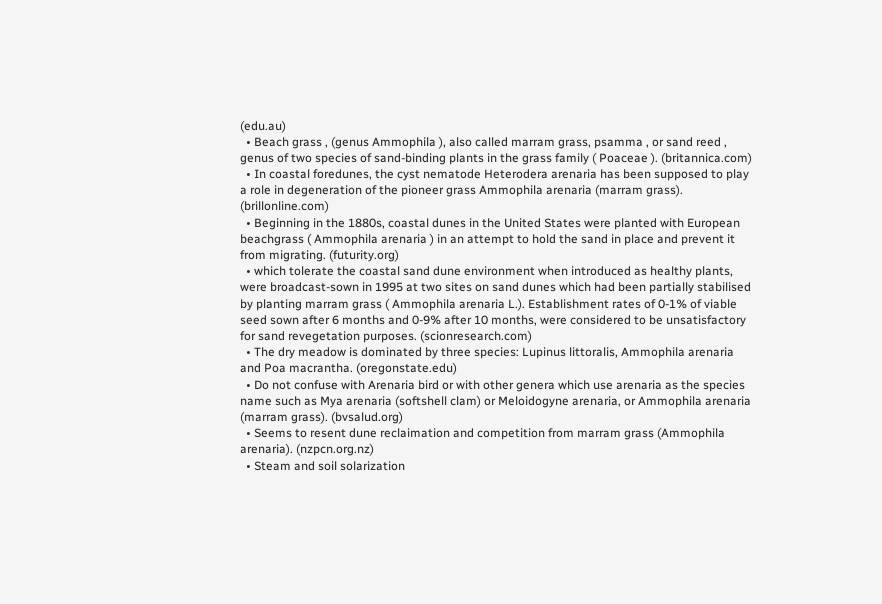(edu.au)
  • Beach grass , (genus Ammophila ), also called marram grass, psamma , or sand reed , genus of two species of sand-binding plants in the grass family ( Poaceae ). (britannica.com)
  • In coastal foredunes, the cyst nematode Heterodera arenaria has been supposed to play a role in degeneration of the pioneer grass Ammophila arenaria (marram grass). (brillonline.com)
  • Beginning in the 1880s, coastal dunes in the United States were planted with European beachgrass ( Ammophila arenaria ) in an attempt to hold the sand in place and prevent it from migrating. (futurity.org)
  • which tolerate the coastal sand dune environment when introduced as healthy plants, were broadcast-sown in 1995 at two sites on sand dunes which had been partially stabilised by planting marram grass ( Ammophila arenaria L.). Establishment rates of 0-1% of viable seed sown after 6 months and 0-9% after 10 months, were considered to be unsatisfactory for sand revegetation purposes. (scionresearch.com)
  • The dry meadow is dominated by three species: Lupinus littoralis, Ammophila arenaria and Poa macrantha. (oregonstate.edu)
  • Do not confuse with Arenaria bird or with other genera which use arenaria as the species name such as Mya arenaria (softshell clam) or Meloidogyne arenaria, or Ammophila arenaria (marram grass). (bvsalud.org)
  • Seems to resent dune reclaimation and competition from marram grass (Ammophila arenaria). (nzpcn.org.nz)
  • Steam and soil solarization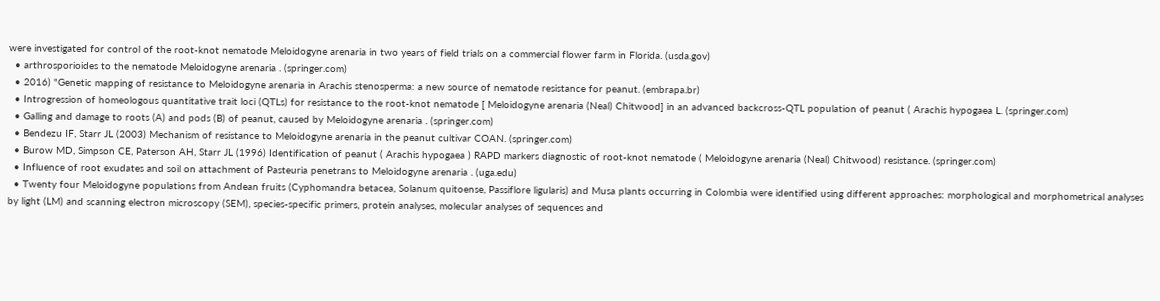were investigated for control of the root-knot nematode Meloidogyne arenaria in two years of field trials on a commercial flower farm in Florida. (usda.gov)
  • arthrosporioides to the nematode Meloidogyne arenaria . (springer.com)
  • 2016) "Genetic mapping of resistance to Meloidogyne arenaria in Arachis stenosperma: a new source of nematode resistance for peanut. (embrapa.br)
  • Introgression of homeologous quantitative trait loci (QTLs) for resistance to the root-knot nematode [ Meloidogyne arenaria (Neal) Chitwood] in an advanced backcross-QTL population of peanut ( Arachis hypogaea L. (springer.com)
  • Galling and damage to roots (A) and pods (B) of peanut, caused by Meloidogyne arenaria . (springer.com)
  • Bendezu IF, Starr JL (2003) Mechanism of resistance to Meloidogyne arenaria in the peanut cultivar COAN. (springer.com)
  • Burow MD, Simpson CE, Paterson AH, Starr JL (1996) Identification of peanut ( Arachis hypogaea ) RAPD markers diagnostic of root-knot nematode ( Meloidogyne arenaria (Neal) Chitwood) resistance. (springer.com)
  • Influence of root exudates and soil on attachment of Pasteuria penetrans to Meloidogyne arenaria . (uga.edu)
  • Twenty four Meloidogyne populations from Andean fruits (Cyphomandra betacea, Solanum quitoense, Passiflore ligularis) and Musa plants occurring in Colombia were identified using different approaches: morphological and morphometrical analyses by light (LM) and scanning electron microscopy (SEM), species-specific primers, protein analyses, molecular analyses of sequences and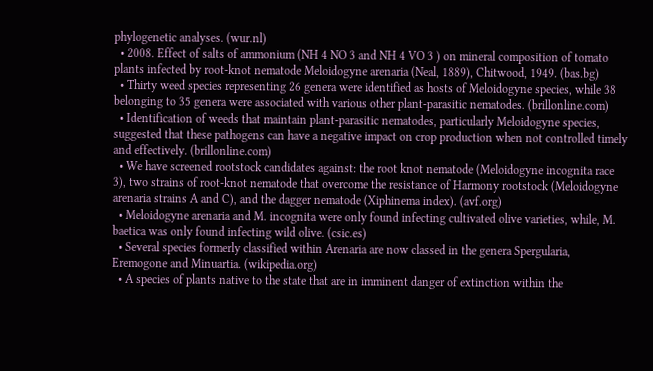phylogenetic analyses. (wur.nl)
  • 2008. Effect of salts of ammonium (NH 4 NO 3 and NH 4 VO 3 ) on mineral composition of tomato plants infected by root-knot nematode Meloidogyne arenaria (Neal, 1889), Chitwood, 1949. (bas.bg)
  • Thirty weed species representing 26 genera were identified as hosts of Meloidogyne species, while 38 belonging to 35 genera were associated with various other plant-parasitic nematodes. (brillonline.com)
  • Identification of weeds that maintain plant-parasitic nematodes, particularly Meloidogyne species, suggested that these pathogens can have a negative impact on crop production when not controlled timely and effectively. (brillonline.com)
  • We have screened rootstock candidates against: the root knot nematode (Meloidogyne incognita race 3), two strains of root-knot nematode that overcome the resistance of Harmony rootstock (Meloidogyne arenaria strains A and C), and the dagger nematode (Xiphinema index). (avf.org)
  • Meloidogyne arenaria and M. incognita were only found infecting cultivated olive varieties, while, M. baetica was only found infecting wild olive. (csic.es)
  • Several species formerly classified within Arenaria are now classed in the genera Spergularia, Eremogone and Minuartia. (wikipedia.org)
  • A species of plants native to the state that are in imminent danger of extinction within the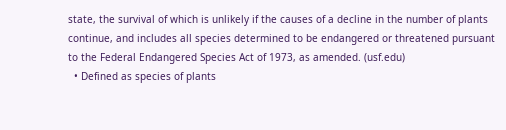state, the survival of which is unlikely if the causes of a decline in the number of plants continue, and includes all species determined to be endangered or threatened pursuant to the Federal Endangered Species Act of 1973, as amended. (usf.edu)
  • Defined as species of plants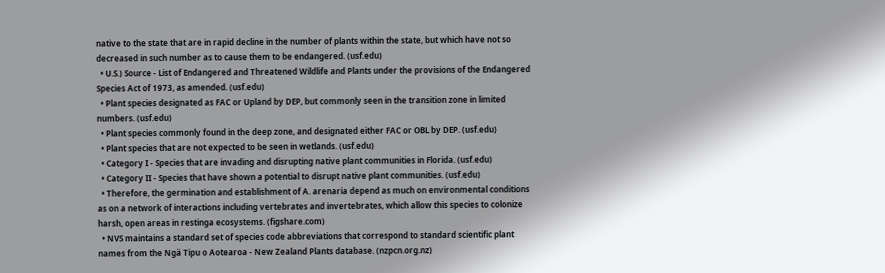native to the state that are in rapid decline in the number of plants within the state, but which have not so decreased in such number as to cause them to be endangered. (usf.edu)
  • U.S.) Source - List of Endangered and Threatened Wildlife and Plants under the provisions of the Endangered Species Act of 1973, as amended. (usf.edu)
  • Plant species designated as FAC or Upland by DEP, but commonly seen in the transition zone in limited numbers. (usf.edu)
  • Plant species commonly found in the deep zone, and designated either FAC or OBL by DEP. (usf.edu)
  • Plant species that are not expected to be seen in wetlands. (usf.edu)
  • Category I - Species that are invading and disrupting native plant communities in Florida. (usf.edu)
  • Category II - Species that have shown a potential to disrupt native plant communities. (usf.edu)
  • Therefore, the germination and establishment of A. arenaria depend as much on environmental conditions as on a network of interactions including vertebrates and invertebrates, which allow this species to colonize harsh, open areas in restinga ecosystems. (figshare.com)
  • NVS maintains a standard set of species code abbreviations that correspond to standard scientific plant names from the Ngä Tipu o Aotearoa - New Zealand Plants database. (nzpcn.org.nz)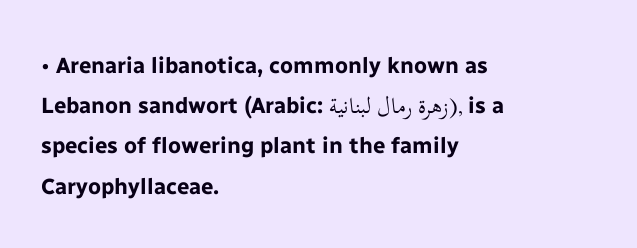• Arenaria libanotica, commonly known as Lebanon sandwort (Arabic: زهرة رمال لبنانية), is a species of flowering plant in the family Caryophyllaceae.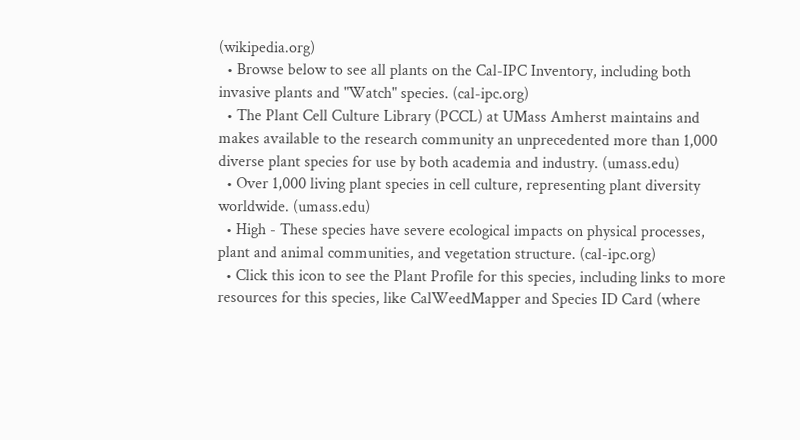(wikipedia.org)
  • Browse below to see all plants on the Cal-IPC Inventory, including both invasive plants and "Watch" species. (cal-ipc.org)
  • The Plant Cell Culture Library (PCCL) at UMass Amherst maintains and makes available to the research community an unprecedented more than 1,000 diverse plant species for use by both academia and industry. (umass.edu)
  • Over 1,000 living plant species in cell culture, representing plant diversity worldwide. (umass.edu)
  • High - These species have severe ecological impacts on physical processes, plant and animal communities, and vegetation structure. (cal-ipc.org)
  • Click this icon to see the Plant Profile for this species, including links to more resources for this species, like CalWeedMapper and Species ID Card (where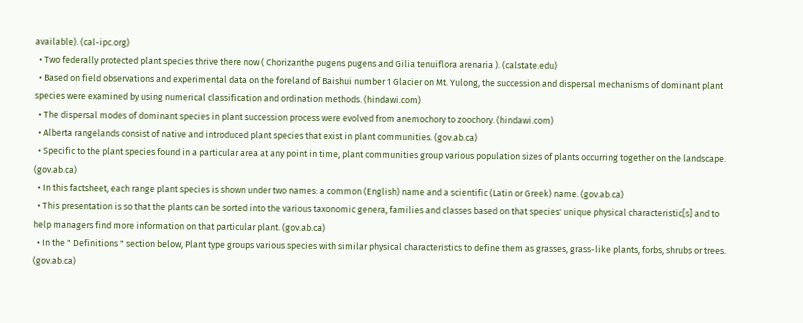available). (cal-ipc.org)
  • Two federally protected plant species thrive there now ( Chorizanthe pugens pugens and Gilia tenuiflora arenaria ). (calstate.edu)
  • Based on field observations and experimental data on the foreland of Baishui number 1 Glacier on Mt. Yulong, the succession and dispersal mechanisms of dominant plant species were examined by using numerical classification and ordination methods. (hindawi.com)
  • The dispersal modes of dominant species in plant succession process were evolved from anemochory to zoochory. (hindawi.com)
  • Alberta rangelands consist of native and introduced plant species that exist in plant communities. (gov.ab.ca)
  • Specific to the plant species found in a particular area at any point in time, plant communities group various population sizes of plants occurring together on the landscape. (gov.ab.ca)
  • In this factsheet, each range plant species is shown under two names: a common (English) name and a scientific (Latin or Greek) name. (gov.ab.ca)
  • This presentation is so that the plants can be sorted into the various taxonomic genera, families and classes based on that species' unique physical characteristic[s] and to help managers find more information on that particular plant. (gov.ab.ca)
  • In the " Definitions " section below, Plant type groups various species with similar physical characteristics to define them as grasses, grass-like plants, forbs, shrubs or trees. (gov.ab.ca)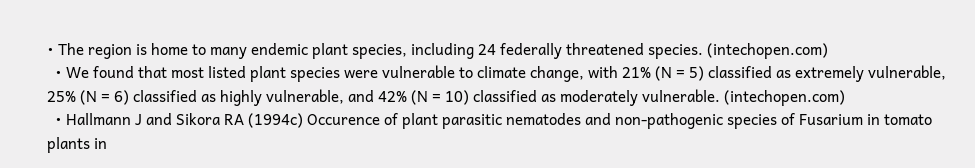• The region is home to many endemic plant species, including 24 federally threatened species. (intechopen.com)
  • We found that most listed plant species were vulnerable to climate change, with 21% (N = 5) classified as extremely vulnerable, 25% (N = 6) classified as highly vulnerable, and 42% (N = 10) classified as moderately vulnerable. (intechopen.com)
  • Hallmann J and Sikora RA (1994c) Occurence of plant parasitic nematodes and non-pathogenic species of Fusarium in tomato plants in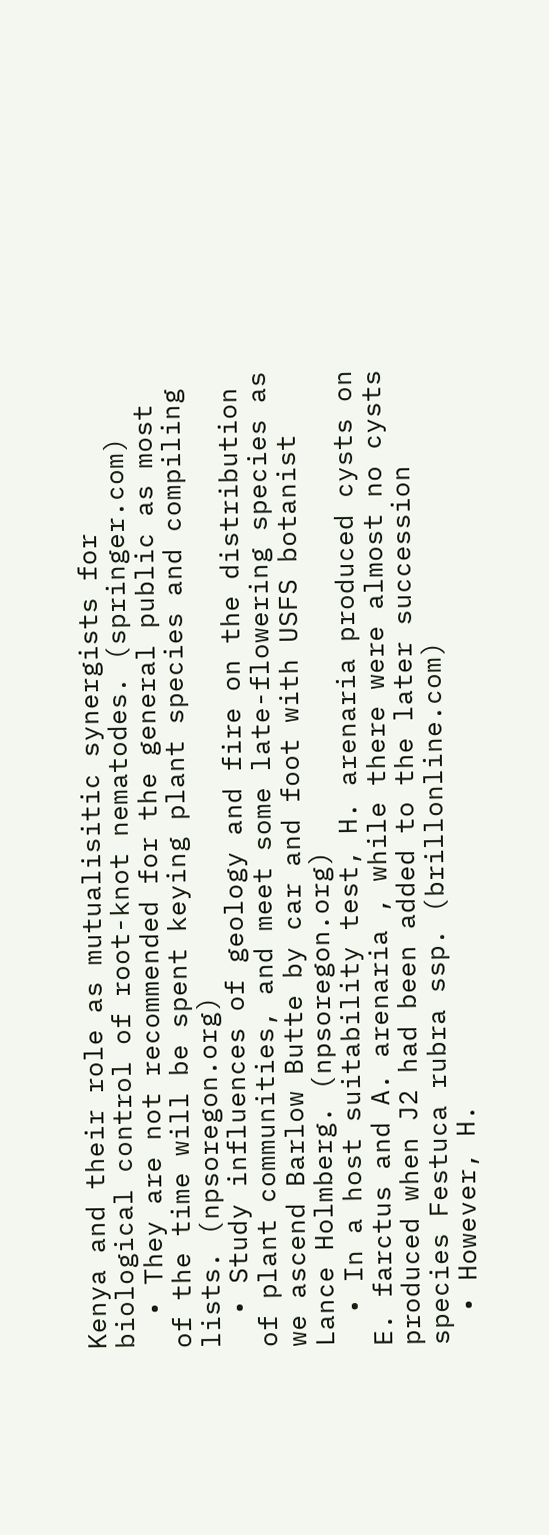Kenya and their role as mutualisitic synergists for biological control of root-knot nematodes. (springer.com)
  • They are not recommended for the general public as most of the time will be spent keying plant species and compiling lists. (npsoregon.org)
  • Study influences of geology and fire on the distribution of plant communities, and meet some late-flowering species as we ascend Barlow Butte by car and foot with USFS botanist Lance Holmberg. (npsoregon.org)
  • In a host suitability test, H. arenaria produced cysts on E. farctus and A. arenaria , while there were almost no cysts produced when J2 had been added to the later succession species Festuca rubra ssp. (brillonline.com)
  • However, H.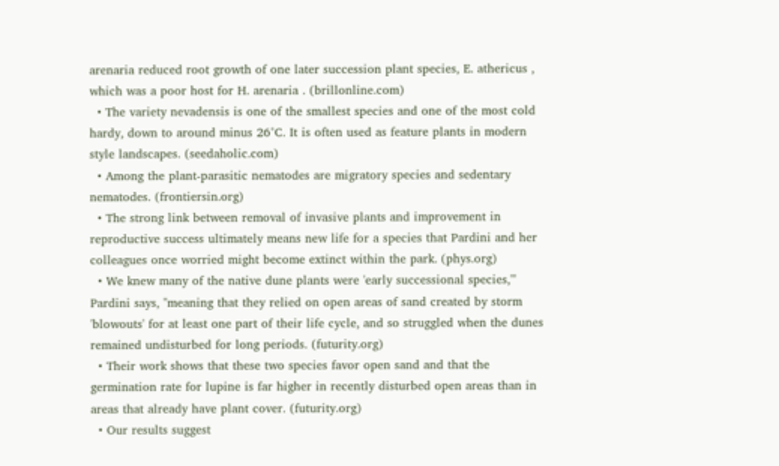arenaria reduced root growth of one later succession plant species, E. athericus , which was a poor host for H. arenaria . (brillonline.com)
  • The variety nevadensis is one of the smallest species and one of the most cold hardy, down to around minus 26°C. It is often used as feature plants in modern style landscapes. (seedaholic.com)
  • Among the plant-parasitic nematodes are migratory species and sedentary nematodes. (frontiersin.org)
  • The strong link between removal of invasive plants and improvement in reproductive success ultimately means new life for a species that Pardini and her colleagues once worried might become extinct within the park. (phys.org)
  • We knew many of the native dune plants were 'early successional species,'" Pardini says, "meaning that they relied on open areas of sand created by storm 'blowouts' for at least one part of their life cycle, and so struggled when the dunes remained undisturbed for long periods. (futurity.org)
  • Their work shows that these two species favor open sand and that the germination rate for lupine is far higher in recently disturbed open areas than in areas that already have plant cover. (futurity.org)
  • Our results suggest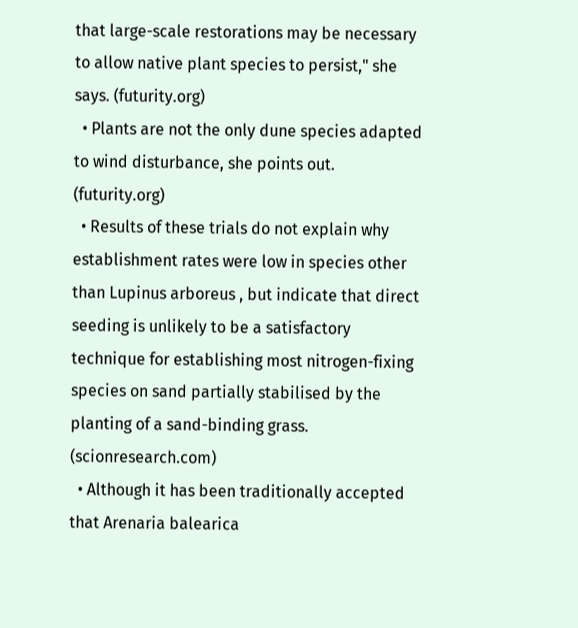that large-scale restorations may be necessary to allow native plant species to persist," she says. (futurity.org)
  • Plants are not the only dune species adapted to wind disturbance, she points out. (futurity.org)
  • Results of these trials do not explain why establishment rates were low in species other than Lupinus arboreus , but indicate that direct seeding is unlikely to be a satisfactory technique for establishing most nitrogen-fixing species on sand partially stabilised by the planting of a sand-binding grass. (scionresearch.com)
  • Although it has been traditionally accepted that Arenaria balearica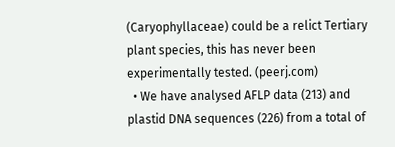(Caryophyllaceae) could be a relict Tertiary plant species, this has never been experimentally tested. (peerj.com)
  • We have analysed AFLP data (213) and plastid DNA sequences (226) from a total of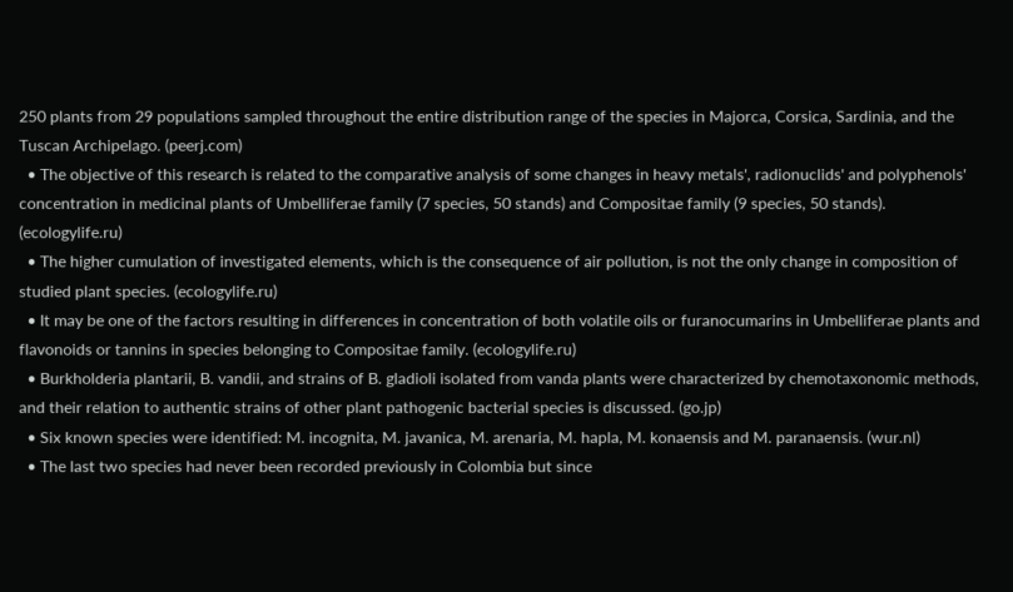250 plants from 29 populations sampled throughout the entire distribution range of the species in Majorca, Corsica, Sardinia, and the Tuscan Archipelago. (peerj.com)
  • The objective of this research is related to the comparative analysis of some changes in heavy metals', radionuclids' and polyphenols' concentration in medicinal plants of Umbelliferae family (7 species, 50 stands) and Compositae family (9 species, 50 stands). (ecologylife.ru)
  • The higher cumulation of investigated elements, which is the consequence of air pollution, is not the only change in composition of studied plant species. (ecologylife.ru)
  • It may be one of the factors resulting in differences in concentration of both volatile oils or furanocumarins in Umbelliferae plants and flavonoids or tannins in species belonging to Compositae family. (ecologylife.ru)
  • Burkholderia plantarii, B. vandii, and strains of B. gladioli isolated from vanda plants were characterized by chemotaxonomic methods, and their relation to authentic strains of other plant pathogenic bacterial species is discussed. (go.jp)
  • Six known species were identified: M. incognita, M. javanica, M. arenaria, M. hapla, M. konaensis and M. paranaensis. (wur.nl)
  • The last two species had never been recorded previously in Colombia but since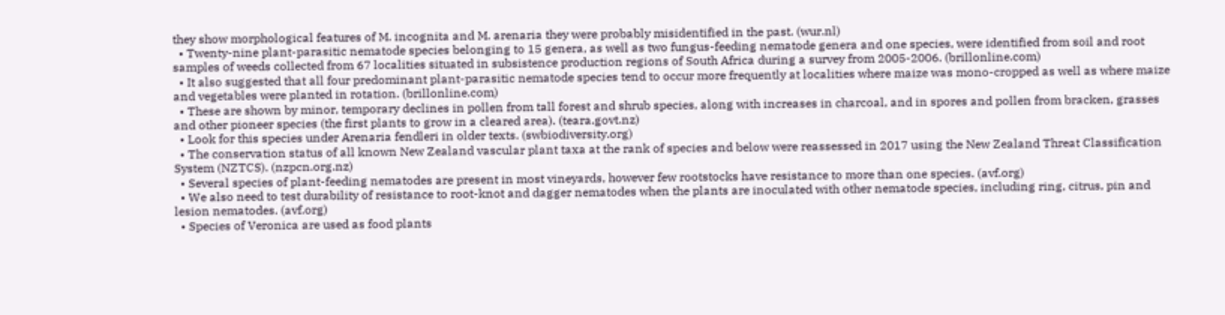they show morphological features of M. incognita and M. arenaria they were probably misidentified in the past. (wur.nl)
  • Twenty-nine plant-parasitic nematode species belonging to 15 genera, as well as two fungus-feeding nematode genera and one species, were identified from soil and root samples of weeds collected from 67 localities situated in subsistence production regions of South Africa during a survey from 2005-2006. (brillonline.com)
  • It also suggested that all four predominant plant-parasitic nematode species tend to occur more frequently at localities where maize was mono-cropped as well as where maize and vegetables were planted in rotation. (brillonline.com)
  • These are shown by minor, temporary declines in pollen from tall forest and shrub species, along with increases in charcoal, and in spores and pollen from bracken, grasses and other pioneer species (the first plants to grow in a cleared area). (teara.govt.nz)
  • Look for this species under Arenaria fendleri in older texts. (swbiodiversity.org)
  • The conservation status of all known New Zealand vascular plant taxa at the rank of species and below were reassessed in 2017 using the New Zealand Threat Classification System (NZTCS). (nzpcn.org.nz)
  • Several species of plant-feeding nematodes are present in most vineyards, however few rootstocks have resistance to more than one species. (avf.org)
  • We also need to test durability of resistance to root-knot and dagger nematodes when the plants are inoculated with other nematode species, including ring, citrus, pin and lesion nematodes. (avf.org)
  • Species of Veronica are used as food plants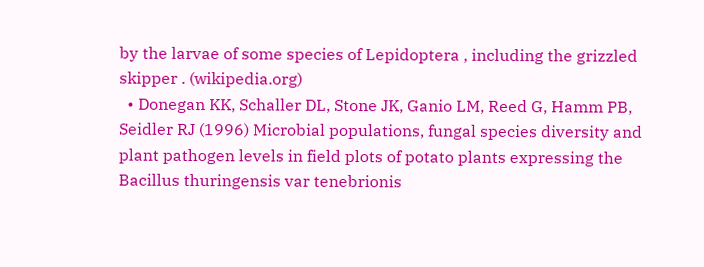by the larvae of some species of Lepidoptera , including the grizzled skipper . (wikipedia.org)
  • Donegan KK, Schaller DL, Stone JK, Ganio LM, Reed G, Hamm PB, Seidler RJ (1996) Microbial populations, fungal species diversity and plant pathogen levels in field plots of potato plants expressing the Bacillus thuringensis var tenebrionis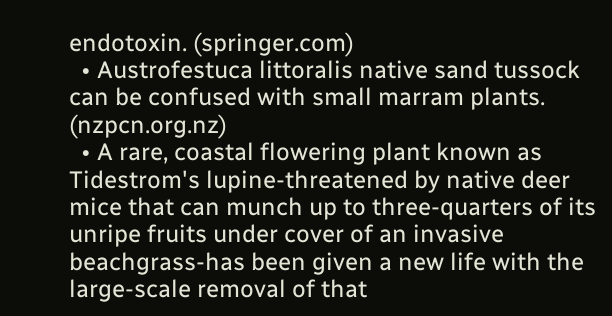endotoxin. (springer.com)
  • Austrofestuca littoralis native sand tussock can be confused with small marram plants. (nzpcn.org.nz)
  • A rare, coastal flowering plant known as Tidestrom's lupine-threatened by native deer mice that can munch up to three-quarters of its unripe fruits under cover of an invasive beachgrass-has been given a new life with the large-scale removal of that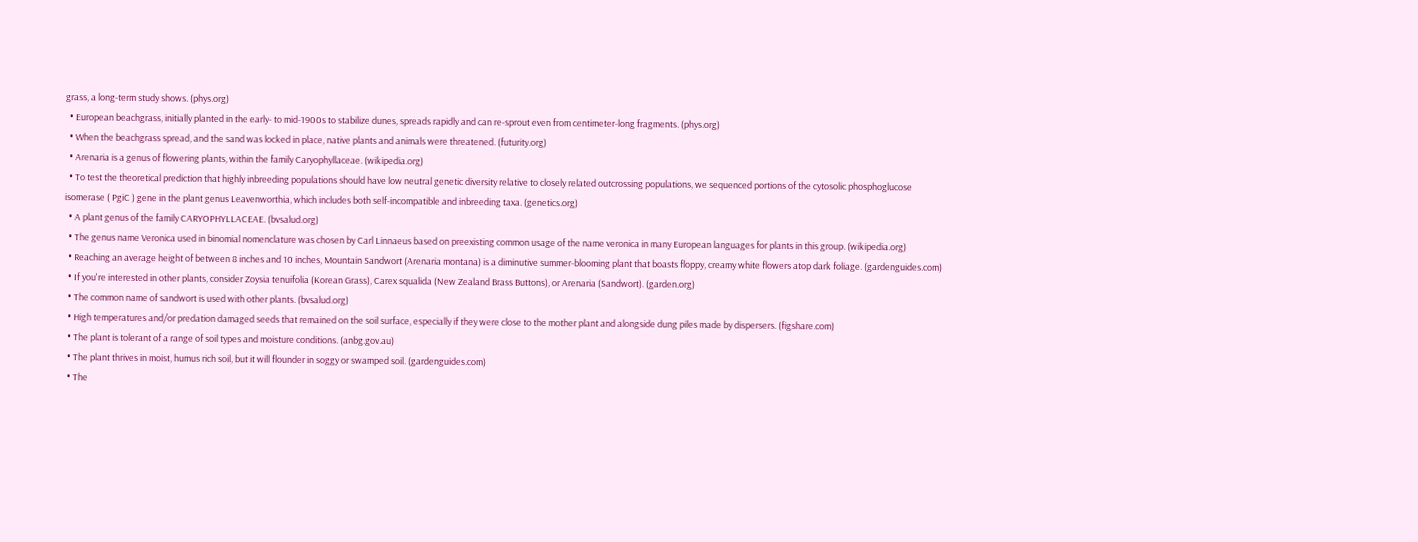grass, a long-term study shows. (phys.org)
  • European beachgrass, initially planted in the early- to mid-1900s to stabilize dunes, spreads rapidly and can re-sprout even from centimeter-long fragments. (phys.org)
  • When the beachgrass spread, and the sand was locked in place, native plants and animals were threatened. (futurity.org)
  • Arenaria is a genus of flowering plants, within the family Caryophyllaceae. (wikipedia.org)
  • To test the theoretical prediction that highly inbreeding populations should have low neutral genetic diversity relative to closely related outcrossing populations, we sequenced portions of the cytosolic phosphoglucose isomerase ( PgiC ) gene in the plant genus Leavenworthia, which includes both self-incompatible and inbreeding taxa. (genetics.org)
  • A plant genus of the family CARYOPHYLLACEAE. (bvsalud.org)
  • The genus name Veronica used in binomial nomenclature was chosen by Carl Linnaeus based on preexisting common usage of the name veronica in many European languages for plants in this group. (wikipedia.org)
  • Reaching an average height of between 8 inches and 10 inches, Mountain Sandwort (Arenaria montana) is a diminutive summer-blooming plant that boasts floppy, creamy white flowers atop dark foliage. (gardenguides.com)
  • If you're interested in other plants, consider Zoysia tenuifolia (Korean Grass), Carex squalida (New Zealand Brass Buttons), or Arenaria (Sandwort). (garden.org)
  • The common name of sandwort is used with other plants. (bvsalud.org)
  • High temperatures and/or predation damaged seeds that remained on the soil surface, especially if they were close to the mother plant and alongside dung piles made by dispersers. (figshare.com)
  • The plant is tolerant of a range of soil types and moisture conditions. (anbg.gov.au)
  • The plant thrives in moist, humus rich soil, but it will flounder in soggy or swamped soil. (gardenguides.com)
  • The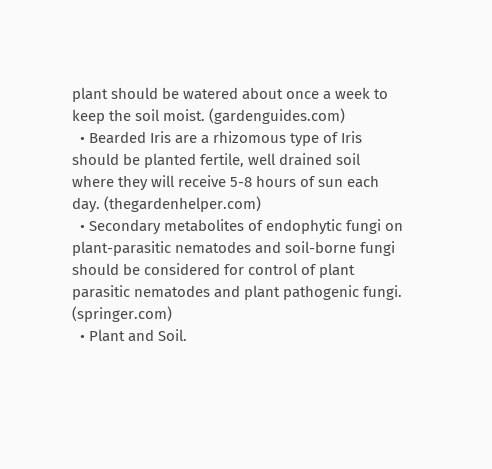plant should be watered about once a week to keep the soil moist. (gardenguides.com)
  • Bearded Iris are a rhizomous type of Iris should be planted fertile, well drained soil where they will receive 5-8 hours of sun each day. (thegardenhelper.com)
  • Secondary metabolites of endophytic fungi on plant-parasitic nematodes and soil-borne fungi should be considered for control of plant parasitic nematodes and plant pathogenic fungi. (springer.com)
  • Plant and Soil.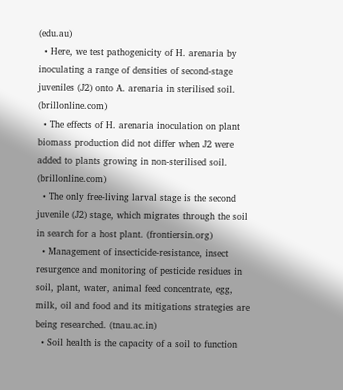(edu.au)
  • Here, we test pathogenicity of H. arenaria by inoculating a range of densities of second-stage juveniles (J2) onto A. arenaria in sterilised soil. (brillonline.com)
  • The effects of H. arenaria inoculation on plant biomass production did not differ when J2 were added to plants growing in non-sterilised soil. (brillonline.com)
  • The only free-living larval stage is the second juvenile (J2) stage, which migrates through the soil in search for a host plant. (frontiersin.org)
  • Management of insecticide-resistance, insect resurgence and monitoring of pesticide residues in soil, plant, water, animal feed concentrate, egg, milk, oil and food and its mitigations strategies are being researched. (tnau.ac.in)
  • Soil health is the capacity of a soil to function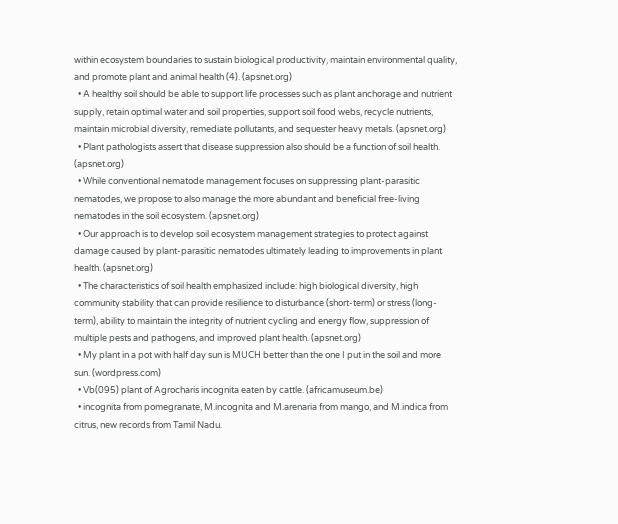within ecosystem boundaries to sustain biological productivity, maintain environmental quality, and promote plant and animal health (4). (apsnet.org)
  • A healthy soil should be able to support life processes such as plant anchorage and nutrient supply, retain optimal water and soil properties, support soil food webs, recycle nutrients, maintain microbial diversity, remediate pollutants, and sequester heavy metals. (apsnet.org)
  • Plant pathologists assert that disease suppression also should be a function of soil health. (apsnet.org)
  • While conventional nematode management focuses on suppressing plant-parasitic nematodes, we propose to also manage the more abundant and beneficial free-living nematodes in the soil ecosystem. (apsnet.org)
  • Our approach is to develop soil ecosystem management strategies to protect against damage caused by plant-parasitic nematodes ultimately leading to improvements in plant health. (apsnet.org)
  • The characteristics of soil health emphasized include: high biological diversity, high community stability that can provide resilience to disturbance (short-term) or stress (long-term), ability to maintain the integrity of nutrient cycling and energy flow, suppression of multiple pests and pathogens, and improved plant health. (apsnet.org)
  • My plant in a pot with half day sun is MUCH better than the one I put in the soil and more sun. (wordpress.com)
  • Vb(095) plant of Agrocharis incognita eaten by cattle. (africamuseum.be)
  • incognita from pomegranate, M.incognita and M.arenaria from mango, and M.indica from citrus, new records from Tamil Nadu.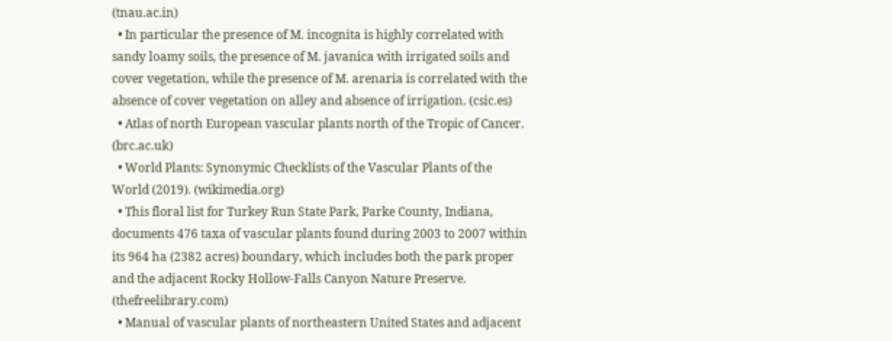(tnau.ac.in)
  • In particular the presence of M. incognita is highly correlated with sandy loamy soils, the presence of M. javanica with irrigated soils and cover vegetation, while the presence of M. arenaria is correlated with the absence of cover vegetation on alley and absence of irrigation. (csic.es)
  • Atlas of north European vascular plants north of the Tropic of Cancer. (brc.ac.uk)
  • World Plants: Synonymic Checklists of the Vascular Plants of the World (2019). (wikimedia.org)
  • This floral list for Turkey Run State Park, Parke County, Indiana, documents 476 taxa of vascular plants found during 2003 to 2007 within its 964 ha (2382 acres) boundary, which includes both the park proper and the adjacent Rocky Hollow-Falls Canyon Nature Preserve. (thefreelibrary.com)
  • Manual of vascular plants of northeastern United States and adjacent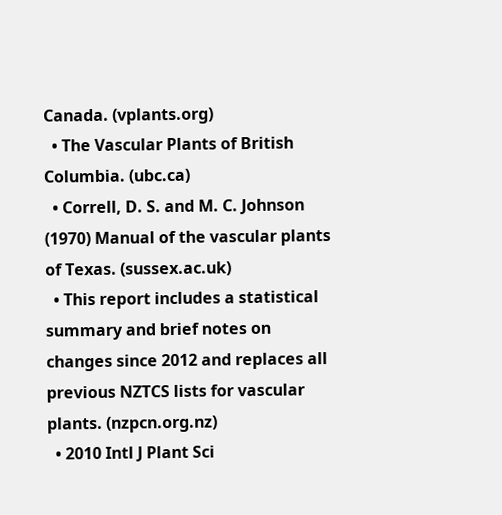Canada. (vplants.org)
  • The Vascular Plants of British Columbia. (ubc.ca)
  • Correll, D. S. and M. C. Johnson (1970) Manual of the vascular plants of Texas. (sussex.ac.uk)
  • This report includes a statistical summary and brief notes on changes since 2012 and replaces all previous NZTCS lists for vascular plants. (nzpcn.org.nz)
  • 2010 Intl J Plant Sci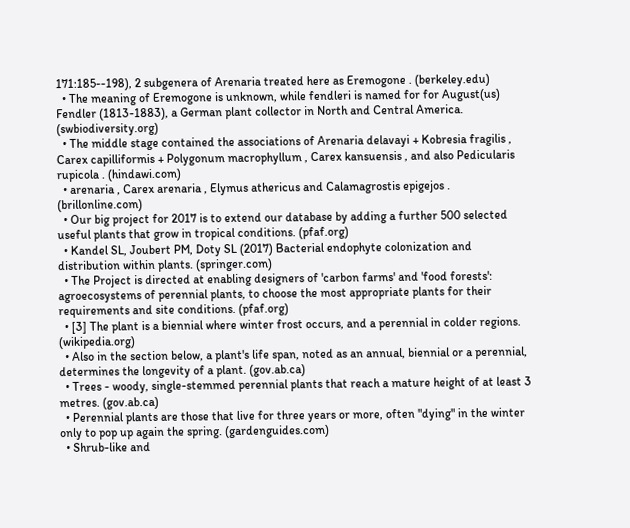171:185--198), 2 subgenera of Arenaria treated here as Eremogone . (berkeley.edu)
  • The meaning of Eremogone is unknown, while fendleri is named for for August(us) Fendler (1813-1883), a German plant collector in North and Central America. (swbiodiversity.org)
  • The middle stage contained the associations of Arenaria delavayi + Kobresia fragilis , Carex capilliformis + Polygonum macrophyllum , Carex kansuensis , and also Pedicularis rupicola . (hindawi.com)
  • arenaria , Carex arenaria , Elymus athericus and Calamagrostis epigejos . (brillonline.com)
  • Our big project for 2017 is to extend our database by adding a further 500 selected useful plants that grow in tropical conditions. (pfaf.org)
  • Kandel SL, Joubert PM, Doty SL (2017) Bacterial endophyte colonization and distribution within plants. (springer.com)
  • The Project is directed at enabling designers of 'carbon farms' and 'food forests': agroecosystems of perennial plants, to choose the most appropriate plants for their requirements and site conditions. (pfaf.org)
  • [3] The plant is a biennial where winter frost occurs, and a perennial in colder regions. (wikipedia.org)
  • Also in the section below, a plant's life span, noted as an annual, biennial or a perennial, determines the longevity of a plant. (gov.ab.ca)
  • Trees - woody, single-stemmed perennial plants that reach a mature height of at least 3 metres. (gov.ab.ca)
  • Perennial plants are those that live for three years or more, often "dying" in the winter only to pop up again the spring. (gardenguides.com)
  • Shrub-like and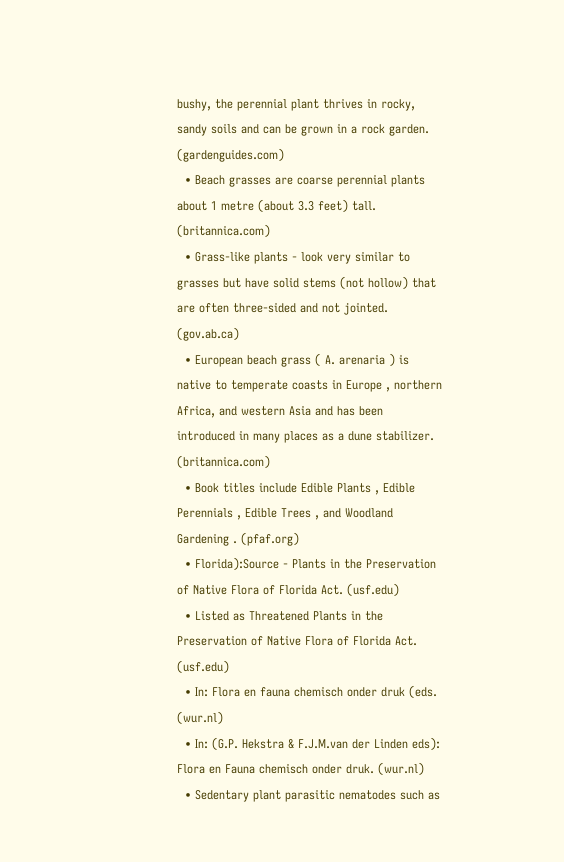bushy, the perennial plant thrives in rocky, sandy soils and can be grown in a rock garden. (gardenguides.com)
  • Beach grasses are coarse perennial plants about 1 metre (about 3.3 feet) tall. (britannica.com)
  • Grass-like plants - look very similar to grasses but have solid stems (not hollow) that are often three-sided and not jointed. (gov.ab.ca)
  • European beach grass ( A. arenaria ) is native to temperate coasts in Europe , northern Africa, and western Asia and has been introduced in many places as a dune stabilizer. (britannica.com)
  • Book titles include Edible Plants , Edible Perennials , Edible Trees , and Woodland Gardening . (pfaf.org)
  • Florida):Source - Plants in the Preservation of Native Flora of Florida Act. (usf.edu)
  • Listed as Threatened Plants in the Preservation of Native Flora of Florida Act. (usf.edu)
  • In: Flora en fauna chemisch onder druk (eds. (wur.nl)
  • In: (G.P. Hekstra & F.J.M.van der Linden eds): Flora en Fauna chemisch onder druk. (wur.nl)
  • Sedentary plant parasitic nematodes such as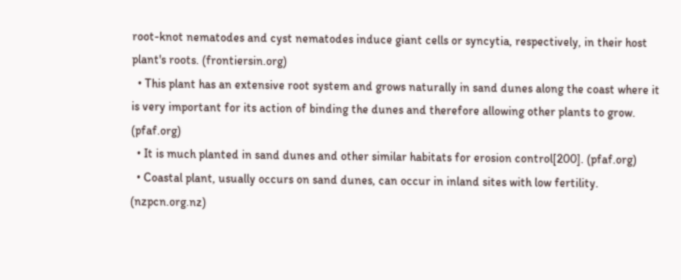root-knot nematodes and cyst nematodes induce giant cells or syncytia, respectively, in their host plant's roots. (frontiersin.org)
  • This plant has an extensive root system and grows naturally in sand dunes along the coast where it is very important for its action of binding the dunes and therefore allowing other plants to grow. (pfaf.org)
  • It is much planted in sand dunes and other similar habitats for erosion control[200]. (pfaf.org)
  • Coastal plant, usually occurs on sand dunes, can occur in inland sites with low fertility. (nzpcn.org.nz)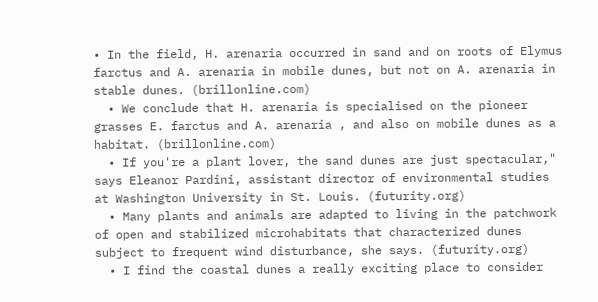• In the field, H. arenaria occurred in sand and on roots of Elymus farctus and A. arenaria in mobile dunes, but not on A. arenaria in stable dunes. (brillonline.com)
  • We conclude that H. arenaria is specialised on the pioneer grasses E. farctus and A. arenaria , and also on mobile dunes as a habitat. (brillonline.com)
  • If you're a plant lover, the sand dunes are just spectacular," says Eleanor Pardini, assistant director of environmental studies at Washington University in St. Louis. (futurity.org)
  • Many plants and animals are adapted to living in the patchwork of open and stabilized microhabitats that characterized dunes subject to frequent wind disturbance, she says. (futurity.org)
  • I find the coastal dunes a really exciting place to consider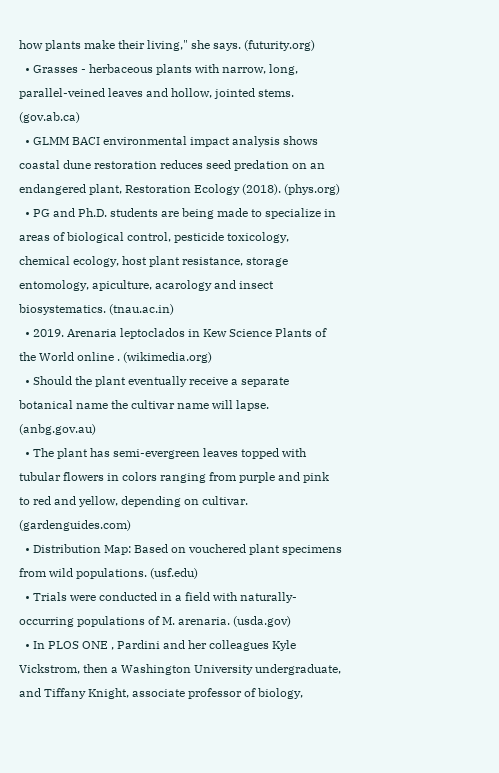how plants make their living," she says. (futurity.org)
  • Grasses - herbaceous plants with narrow, long, parallel-veined leaves and hollow, jointed stems. (gov.ab.ca)
  • GLMM BACI environmental impact analysis shows coastal dune restoration reduces seed predation on an endangered plant, Restoration Ecology (2018). (phys.org)
  • PG and Ph.D. students are being made to specialize in areas of biological control, pesticide toxicology, chemical ecology, host plant resistance, storage entomology, apiculture, acarology and insect biosystematics. (tnau.ac.in)
  • 2019. Arenaria leptoclados in Kew Science Plants of the World online . (wikimedia.org)
  • Should the plant eventually receive a separate botanical name the cultivar name will lapse. (anbg.gov.au)
  • The plant has semi-evergreen leaves topped with tubular flowers in colors ranging from purple and pink to red and yellow, depending on cultivar. (gardenguides.com)
  • Distribution Map: Based on vouchered plant specimens from wild populations. (usf.edu)
  • Trials were conducted in a field with naturally-occurring populations of M. arenaria. (usda.gov)
  • In PLOS ONE , Pardini and her colleagues Kyle Vickstrom, then a Washington University undergraduate, and Tiffany Knight, associate professor of biology,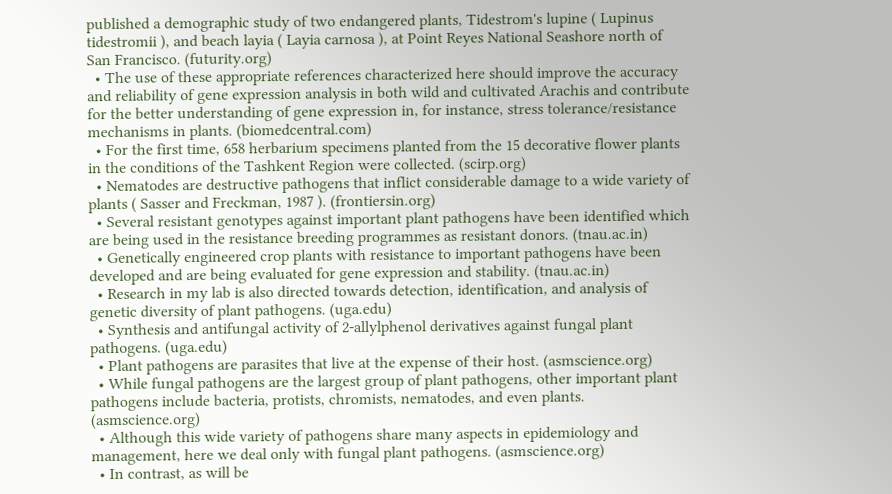published a demographic study of two endangered plants, Tidestrom's lupine ( Lupinus tidestromii ), and beach layia ( Layia carnosa ), at Point Reyes National Seashore north of San Francisco. (futurity.org)
  • The use of these appropriate references characterized here should improve the accuracy and reliability of gene expression analysis in both wild and cultivated Arachis and contribute for the better understanding of gene expression in, for instance, stress tolerance/resistance mechanisms in plants. (biomedcentral.com)
  • For the first time, 658 herbarium specimens planted from the 15 decorative flower plants in the conditions of the Tashkent Region were collected. (scirp.org)
  • Nematodes are destructive pathogens that inflict considerable damage to a wide variety of plants ( Sasser and Freckman, 1987 ). (frontiersin.org)
  • Several resistant genotypes against important plant pathogens have been identified which are being used in the resistance breeding programmes as resistant donors. (tnau.ac.in)
  • Genetically engineered crop plants with resistance to important pathogens have been developed and are being evaluated for gene expression and stability. (tnau.ac.in)
  • Research in my lab is also directed towards detection, identification, and analysis of genetic diversity of plant pathogens. (uga.edu)
  • Synthesis and antifungal activity of 2-allylphenol derivatives against fungal plant pathogens. (uga.edu)
  • Plant pathogens are parasites that live at the expense of their host. (asmscience.org)
  • While fungal pathogens are the largest group of plant pathogens, other important plant pathogens include bacteria, protists, chromists, nematodes, and even plants. (asmscience.org)
  • Although this wide variety of pathogens share many aspects in epidemiology and management, here we deal only with fungal plant pathogens. (asmscience.org)
  • In contrast, as will be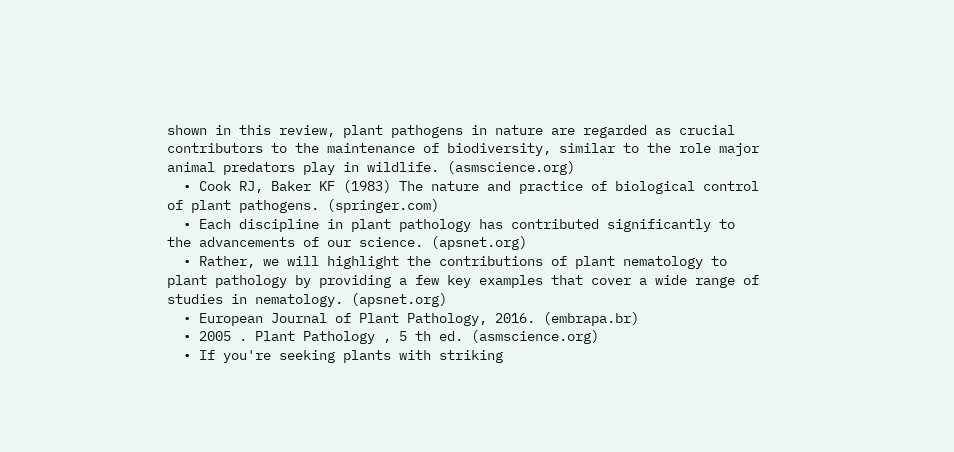shown in this review, plant pathogens in nature are regarded as crucial contributors to the maintenance of biodiversity, similar to the role major animal predators play in wildlife. (asmscience.org)
  • Cook RJ, Baker KF (1983) The nature and practice of biological control of plant pathogens. (springer.com)
  • Each discipline in plant pathology has contributed significantly to the advancements of our science. (apsnet.org)
  • Rather, we will highlight the contributions of plant nematology to plant pathology by providing a few key examples that cover a wide range of studies in nematology. (apsnet.org)
  • European Journal of Plant Pathology, 2016. (embrapa.br)
  • 2005 . Plant Pathology , 5 th ed. (asmscience.org)
  • If you're seeking plants with striking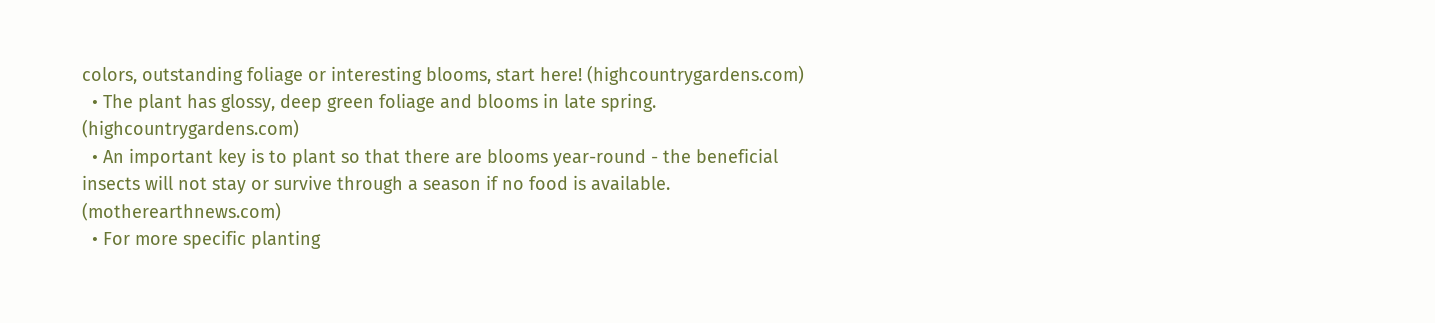colors, outstanding foliage or interesting blooms, start here! (highcountrygardens.com)
  • The plant has glossy, deep green foliage and blooms in late spring. (highcountrygardens.com)
  • An important key is to plant so that there are blooms year-round - the beneficial insects will not stay or survive through a season if no food is available. (motherearthnews.com)
  • For more specific planting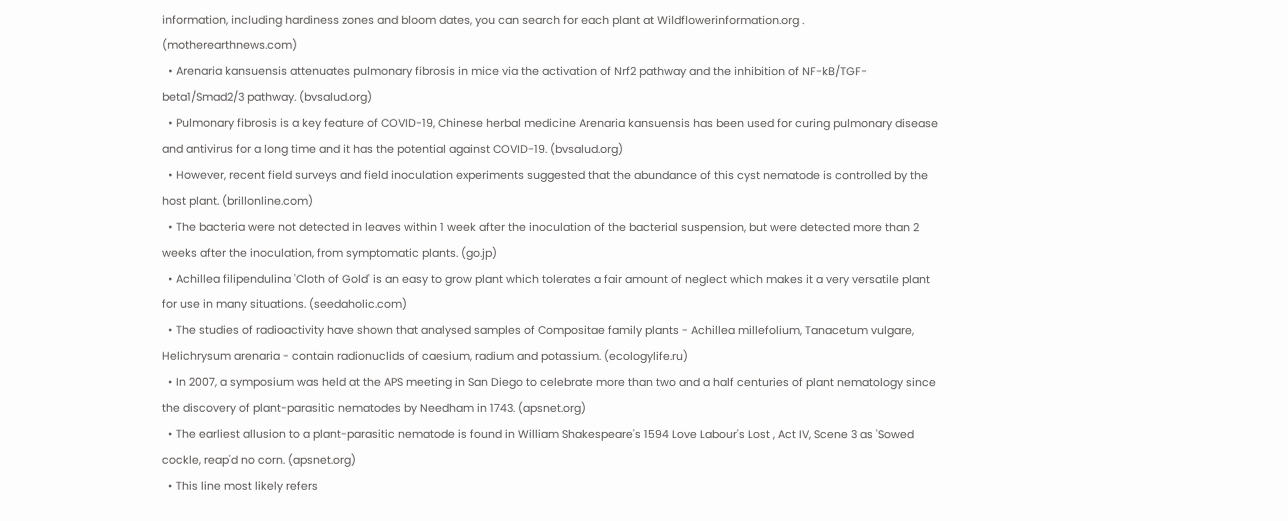information, including hardiness zones and bloom dates, you can search for each plant at Wildflowerinformation.org . (motherearthnews.com)
  • Arenaria kansuensis attenuates pulmonary fibrosis in mice via the activation of Nrf2 pathway and the inhibition of NF-kB/TGF-beta1/Smad2/3 pathway. (bvsalud.org)
  • Pulmonary fibrosis is a key feature of COVID-19, Chinese herbal medicine Arenaria kansuensis has been used for curing pulmonary disease and antivirus for a long time and it has the potential against COVID-19. (bvsalud.org)
  • However, recent field surveys and field inoculation experiments suggested that the abundance of this cyst nematode is controlled by the host plant. (brillonline.com)
  • The bacteria were not detected in leaves within 1 week after the inoculation of the bacterial suspension, but were detected more than 2 weeks after the inoculation, from symptomatic plants. (go.jp)
  • Achillea filipendulina 'Cloth of Gold' is an easy to grow plant which tolerates a fair amount of neglect which makes it a very versatile plant for use in many situations. (seedaholic.com)
  • The studies of radioactivity have shown that analysed samples of Compositae family plants - Achillea millefolium, Tanacetum vulgare, Helichrysum arenaria - contain radionuclids of caesium, radium and potassium. (ecologylife.ru)
  • In 2007, a symposium was held at the APS meeting in San Diego to celebrate more than two and a half centuries of plant nematology since the discovery of plant-parasitic nematodes by Needham in 1743. (apsnet.org)
  • The earliest allusion to a plant-parasitic nematode is found in William Shakespeare's 1594 Love Labour's Lost , Act IV, Scene 3 as 'Sowed cockle, reap'd no corn. (apsnet.org)
  • This line most likely refers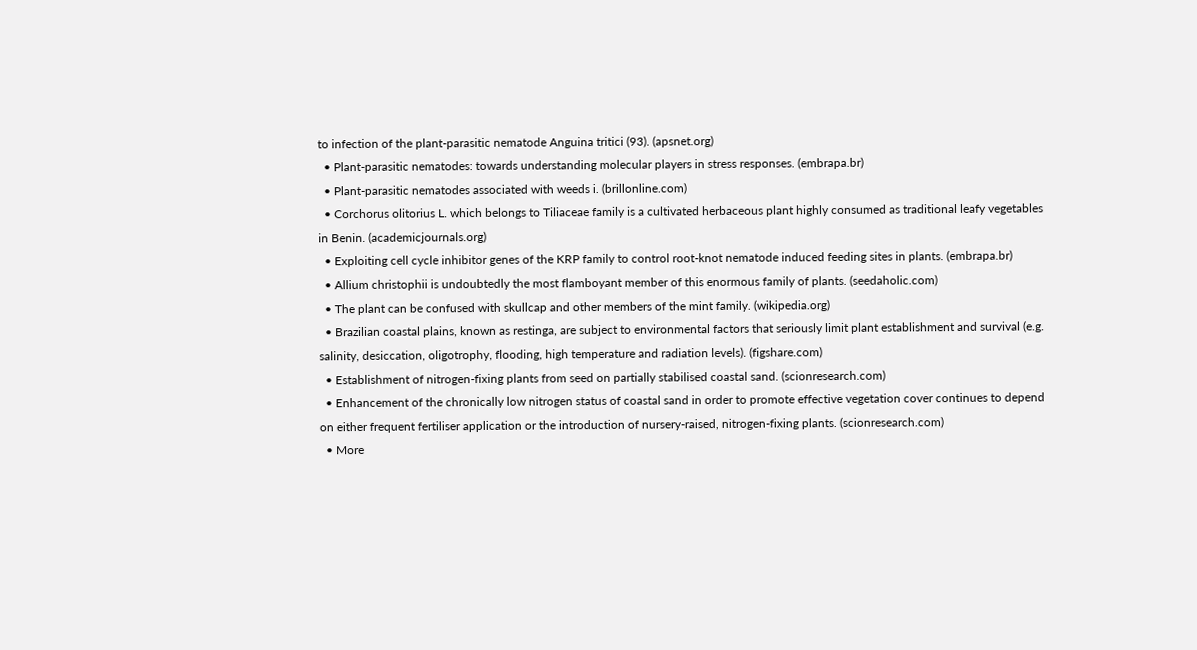to infection of the plant-parasitic nematode Anguina tritici (93). (apsnet.org)
  • Plant-parasitic nematodes: towards understanding molecular players in stress responses. (embrapa.br)
  • Plant-parasitic nematodes associated with weeds i. (brillonline.com)
  • Corchorus olitorius L. which belongs to Tiliaceae family is a cultivated herbaceous plant highly consumed as traditional leafy vegetables in Benin. (academicjournals.org)
  • Exploiting cell cycle inhibitor genes of the KRP family to control root-knot nematode induced feeding sites in plants. (embrapa.br)
  • Allium christophii is undoubtedly the most flamboyant member of this enormous family of plants. (seedaholic.com)
  • The plant can be confused with skullcap and other members of the mint family. (wikipedia.org)
  • Brazilian coastal plains, known as restinga, are subject to environmental factors that seriously limit plant establishment and survival (e.g. salinity, desiccation, oligotrophy, flooding, high temperature and radiation levels). (figshare.com)
  • Establishment of nitrogen-fixing plants from seed on partially stabilised coastal sand. (scionresearch.com)
  • Enhancement of the chronically low nitrogen status of coastal sand in order to promote effective vegetation cover continues to depend on either frequent fertiliser application or the introduction of nursery-raised, nitrogen-fixing plants. (scionresearch.com)
  • More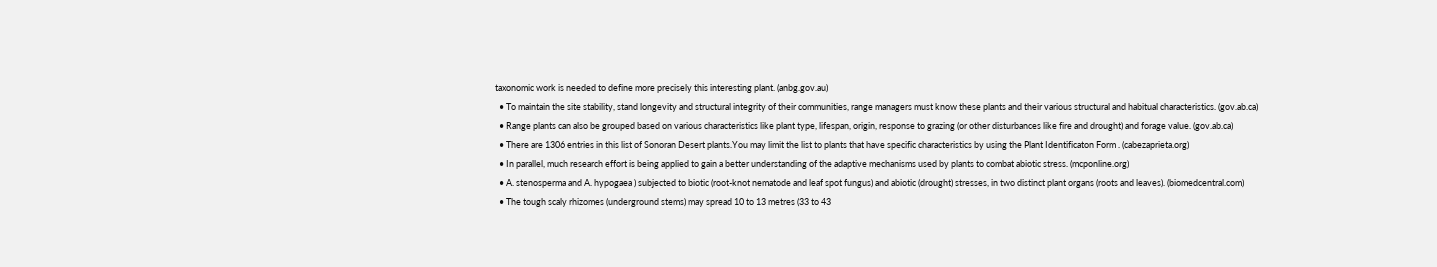taxonomic work is needed to define more precisely this interesting plant. (anbg.gov.au)
  • To maintain the site stability, stand longevity and structural integrity of their communities, range managers must know these plants and their various structural and habitual characteristics. (gov.ab.ca)
  • Range plants can also be grouped based on various characteristics like plant type, lifespan, origin, response to grazing (or other disturbances like fire and drought) and forage value. (gov.ab.ca)
  • There are 1306 entries in this list of Sonoran Desert plants.You may limit the list to plants that have specific characteristics by using the Plant Identificaton Form . (cabezaprieta.org)
  • In parallel, much research effort is being applied to gain a better understanding of the adaptive mechanisms used by plants to combat abiotic stress. (mcponline.org)
  • A. stenosperma and A. hypogaea ) subjected to biotic (root-knot nematode and leaf spot fungus) and abiotic (drought) stresses, in two distinct plant organs (roots and leaves). (biomedcentral.com)
  • The tough scaly rhizomes (underground stems) may spread 10 to 13 metres (33 to 43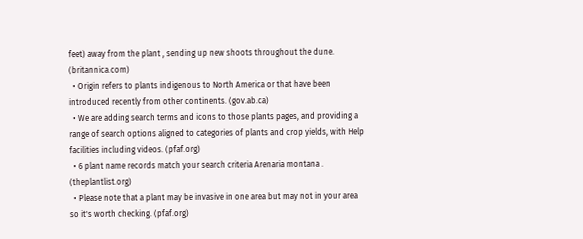feet) away from the plant , sending up new shoots throughout the dune. (britannica.com)
  • Origin refers to plants indigenous to North America or that have been introduced recently from other continents. (gov.ab.ca)
  • We are adding search terms and icons to those plants pages, and providing a range of search options aligned to categories of plants and crop yields, with Help facilities including videos. (pfaf.org)
  • 6 plant name records match your search criteria Arenaria montana . (theplantlist.org)
  • Please note that a plant may be invasive in one area but may not in your area so it's worth checking. (pfaf.org)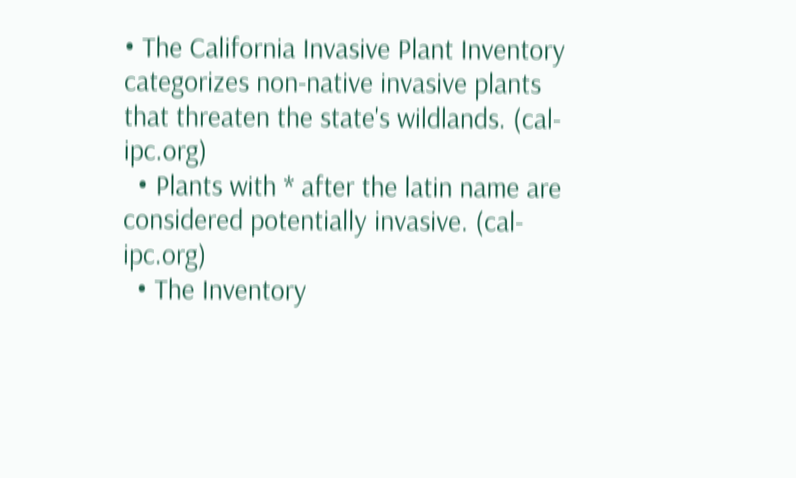• The California Invasive Plant Inventory categorizes non-native invasive plants that threaten the state's wildlands. (cal-ipc.org)
  • Plants with * after the latin name are considered potentially invasive. (cal-ipc.org)
  • The Inventory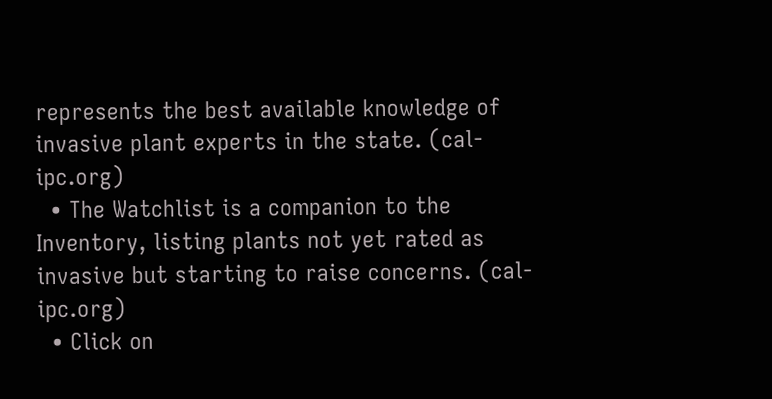represents the best available knowledge of invasive plant experts in the state. (cal-ipc.org)
  • The Watchlist is a companion to the Inventory, listing plants not yet rated as invasive but starting to raise concerns. (cal-ipc.org)
  • Click on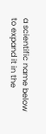a scientific name below to expand it in the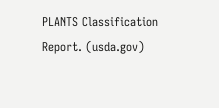PLANTS Classification Report. (usda.gov)